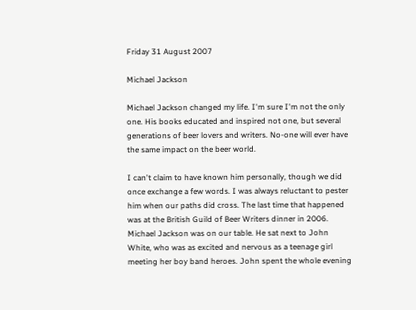Friday 31 August 2007

Michael Jackson

Michael Jackson changed my life. I'm sure I'm not the only one. His books educated and inspired not one, but several generations of beer lovers and writers. No-one will ever have the same impact on the beer world.

I can't claim to have known him personally, though we did once exchange a few words. I was always reluctant to pester him when our paths did cross. The last time that happened was at the British Guild of Beer Writers dinner in 2006. Michael Jackson was on our table. He sat next to John White, who was as excited and nervous as a teenage girl meeting her boy band heroes. John spent the whole evening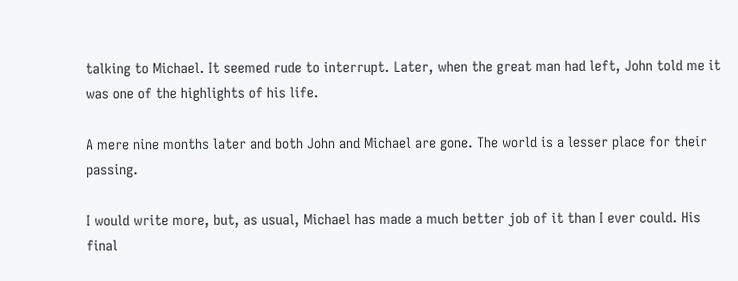talking to Michael. It seemed rude to interrupt. Later, when the great man had left, John told me it was one of the highlights of his life.

A mere nine months later and both John and Michael are gone. The world is a lesser place for their passing.

I would write more, but, as usual, Michael has made a much better job of it than I ever could. His final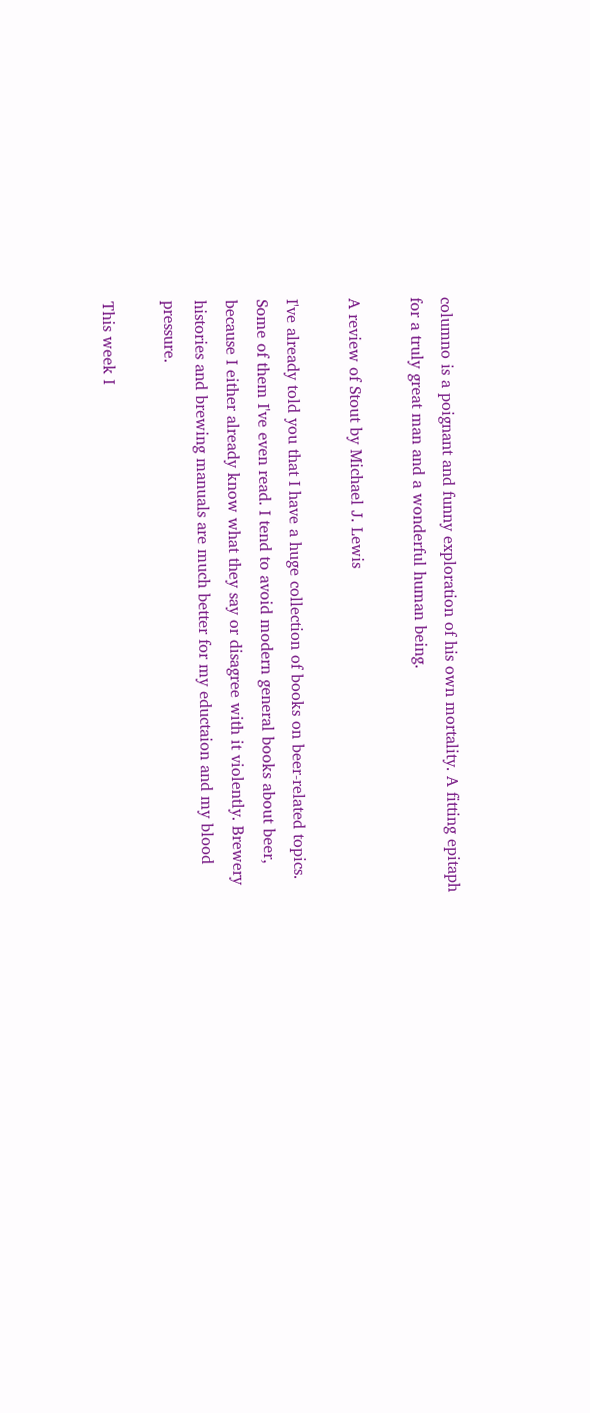columno is a poignant and funny exploration of his own mortality. A fitting epitaph for a truly great man and a wonderful human being.

A review of Stout by Michael J. Lewis

I've already told you that I have a huge collection of books on beer-related topics. Some of them I've even read. I tend to avoid modern general books about beer, because I either already know what they say or disagree with it violently. Brewery histories and brewing manuals are much better for my eductaion and my blood pressure.

This week I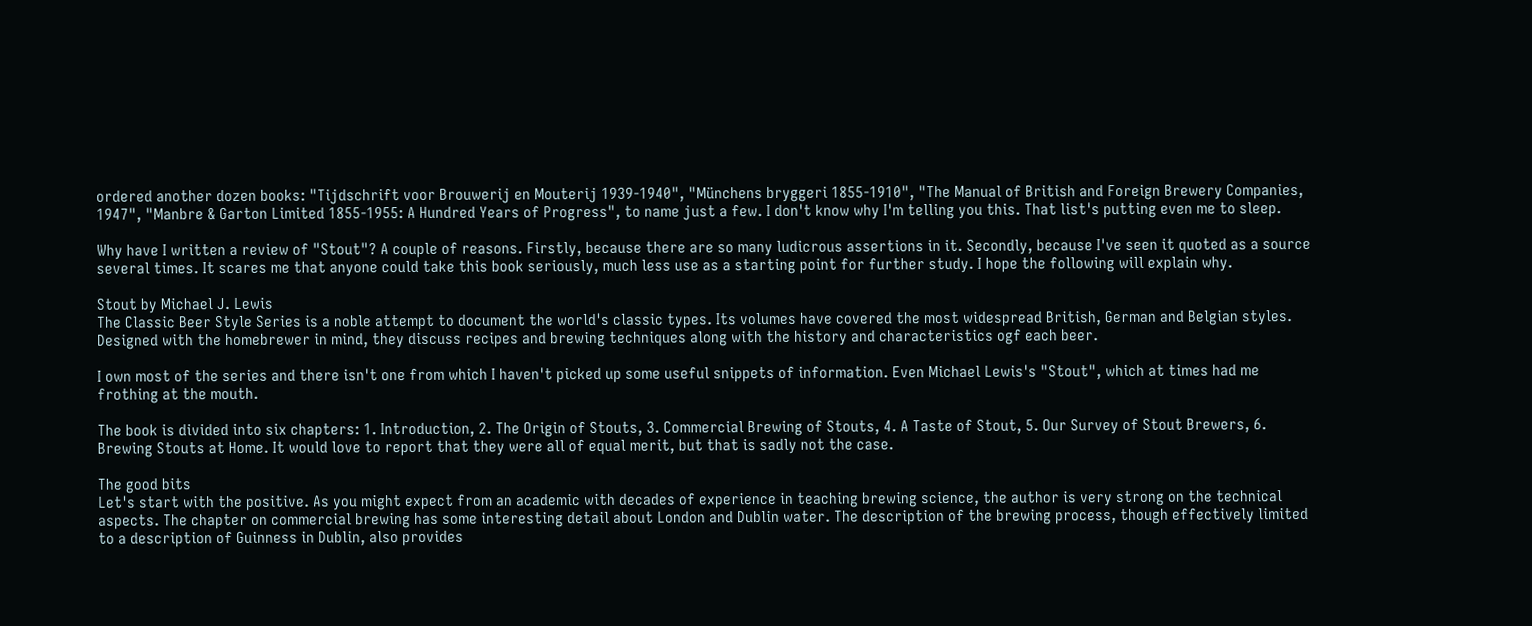ordered another dozen books: "Tijdschrift voor Brouwerij en Mouterij 1939-1940", "Münchens bryggeri 1855-1910", "The Manual of British and Foreign Brewery Companies, 1947", "Manbre & Garton Limited 1855-1955: A Hundred Years of Progress", to name just a few. I don't know why I'm telling you this. That list's putting even me to sleep.

Why have I written a review of "Stout"? A couple of reasons. Firstly, because there are so many ludicrous assertions in it. Secondly, because I've seen it quoted as a source several times. It scares me that anyone could take this book seriously, much less use as a starting point for further study. I hope the following will explain why.

Stout by Michael J. Lewis
The Classic Beer Style Series is a noble attempt to document the world's classic types. Its volumes have covered the most widespread British, German and Belgian styles. Designed with the homebrewer in mind, they discuss recipes and brewing techniques along with the history and characteristics ogf each beer.

I own most of the series and there isn't one from which I haven't picked up some useful snippets of information. Even Michael Lewis's "Stout", which at times had me frothing at the mouth.

The book is divided into six chapters: 1. Introduction, 2. The Origin of Stouts, 3. Commercial Brewing of Stouts, 4. A Taste of Stout, 5. Our Survey of Stout Brewers, 6. Brewing Stouts at Home. It would love to report that they were all of equal merit, but that is sadly not the case.

The good bits
Let's start with the positive. As you might expect from an academic with decades of experience in teaching brewing science, the author is very strong on the technical aspects. The chapter on commercial brewing has some interesting detail about London and Dublin water. The description of the brewing process, though effectively limited to a description of Guinness in Dublin, also provides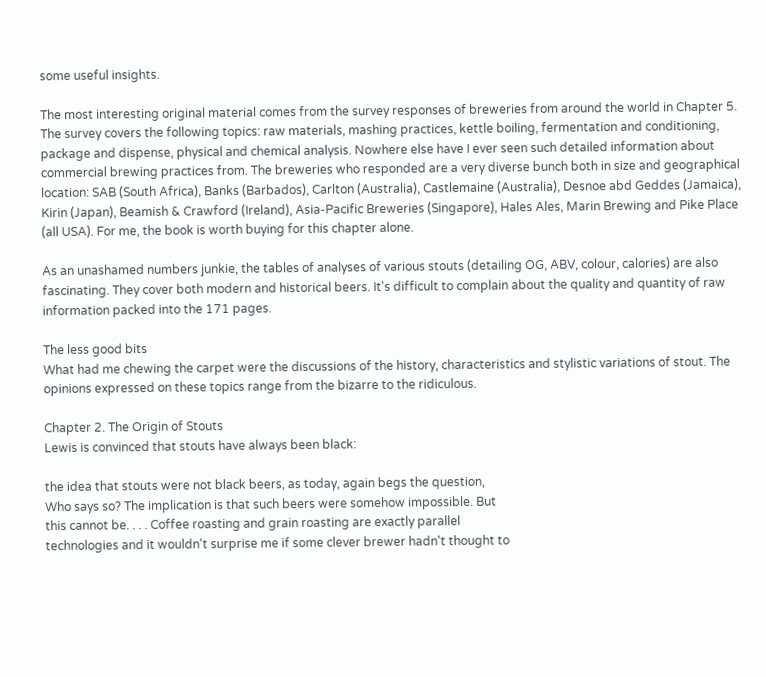some useful insights.

The most interesting original material comes from the survey responses of breweries from around the world in Chapter 5. The survey covers the following topics: raw materials, mashing practices, kettle boiling, fermentation and conditioning, package and dispense, physical and chemical analysis. Nowhere else have I ever seen such detailed information about commercial brewing practices from. The breweries who responded are a very diverse bunch both in size and geographical location: SAB (South Africa), Banks (Barbados), Carlton (Australia), Castlemaine (Australia), Desnoe abd Geddes (Jamaica), Kirin (Japan), Beamish & Crawford (Ireland), Asia-Pacific Breweries (Singapore), Hales Ales, Marin Brewing and Pike Place (all USA). For me, the book is worth buying for this chapter alone.

As an unashamed numbers junkie, the tables of analyses of various stouts (detailing OG, ABV, colour, calories) are also fascinating. They cover both modern and historical beers. It's difficult to complain about the quality and quantity of raw information packed into the 171 pages.

The less good bits
What had me chewing the carpet were the discussions of the history, characteristics and stylistic variations of stout. The opinions expressed on these topics range from the bizarre to the ridiculous.

Chapter 2. The Origin of Stouts
Lewis is convinced that stouts have always been black:

the idea that stouts were not black beers, as today, again begs the question,
Who says so? The implication is that such beers were somehow impossible. But
this cannot be. . . . Coffee roasting and grain roasting are exactly parallel
technologies and it wouldn't surprise me if some clever brewer hadn't thought to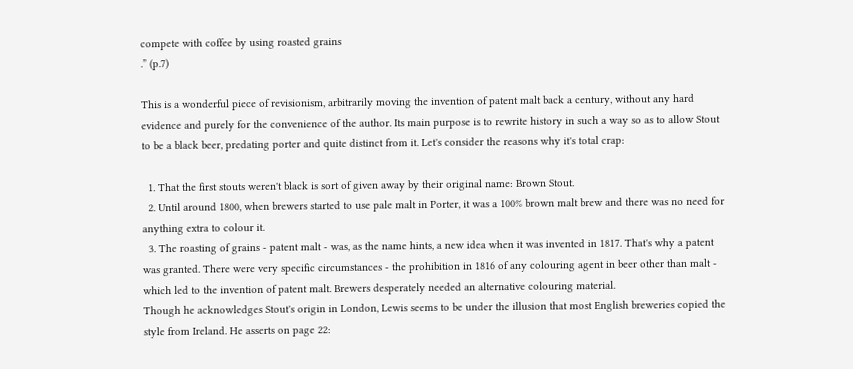compete with coffee by using roasted grains
.” (p.7)

This is a wonderful piece of revisionism, arbitrarily moving the invention of patent malt back a century, without any hard evidence and purely for the convenience of the author. Its main purpose is to rewrite history in such a way so as to allow Stout to be a black beer, predating porter and quite distinct from it. Let's consider the reasons why it's total crap:

  1. That the first stouts weren't black is sort of given away by their original name: Brown Stout.
  2. Until around 1800, when brewers started to use pale malt in Porter, it was a 100% brown malt brew and there was no need for anything extra to colour it.
  3. The roasting of grains - patent malt - was, as the name hints, a new idea when it was invented in 1817. That's why a patent was granted. There were very specific circumstances - the prohibition in 1816 of any colouring agent in beer other than malt - which led to the invention of patent malt. Brewers desperately needed an alternative colouring material.
Though he acknowledges Stout's origin in London, Lewis seems to be under the illusion that most English breweries copied the style from Ireland. He asserts on page 22: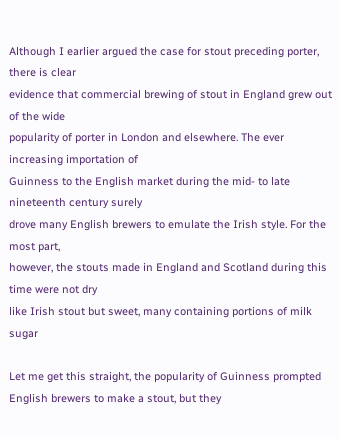Although I earlier argued the case for stout preceding porter, there is clear
evidence that commercial brewing of stout in England grew out of the wide
popularity of porter in London and elsewhere. The ever increasing importation of
Guinness to the English market during the mid- to late nineteenth century surely
drove many English brewers to emulate the Irish style. For the most part,
however, the stouts made in England and Scotland during this time were not dry
like Irish stout but sweet, many containing portions of milk sugar

Let me get this straight, the popularity of Guinness prompted English brewers to make a stout, but they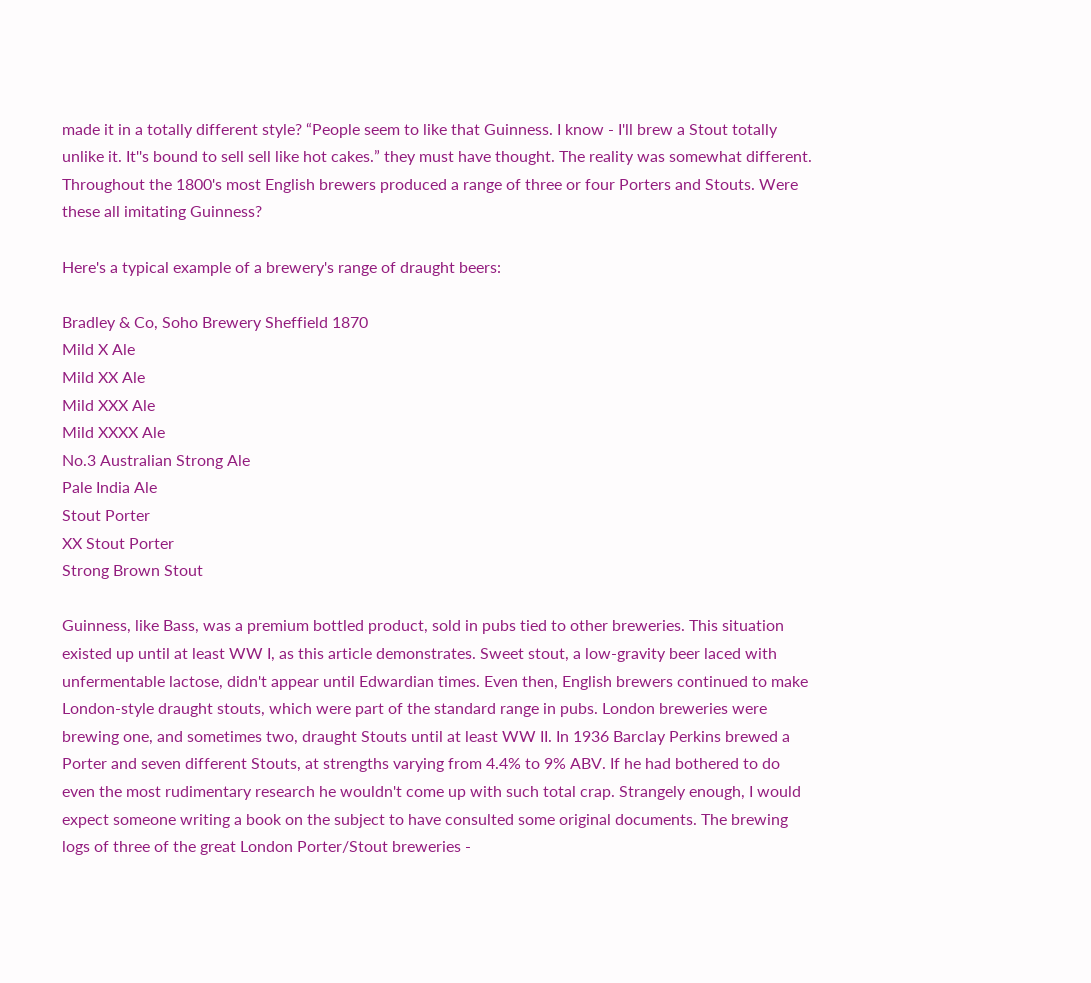made it in a totally different style? “People seem to like that Guinness. I know - I'll brew a Stout totally unlike it. It''s bound to sell sell like hot cakes.” they must have thought. The reality was somewhat different. Throughout the 1800's most English brewers produced a range of three or four Porters and Stouts. Were these all imitating Guinness?

Here's a typical example of a brewery's range of draught beers:

Bradley & Co, Soho Brewery Sheffield 1870
Mild X Ale
Mild XX Ale
Mild XXX Ale
Mild XXXX Ale
No.3 Australian Strong Ale
Pale India Ale
Stout Porter
XX Stout Porter
Strong Brown Stout

Guinness, like Bass, was a premium bottled product, sold in pubs tied to other breweries. This situation existed up until at least WW I, as this article demonstrates. Sweet stout, a low-gravity beer laced with unfermentable lactose, didn't appear until Edwardian times. Even then, English brewers continued to make London-style draught stouts, which were part of the standard range in pubs. London breweries were brewing one, and sometimes two, draught Stouts until at least WW II. In 1936 Barclay Perkins brewed a Porter and seven different Stouts, at strengths varying from 4.4% to 9% ABV. If he had bothered to do even the most rudimentary research he wouldn't come up with such total crap. Strangely enough, I would expect someone writing a book on the subject to have consulted some original documents. The brewing logs of three of the great London Porter/Stout breweries -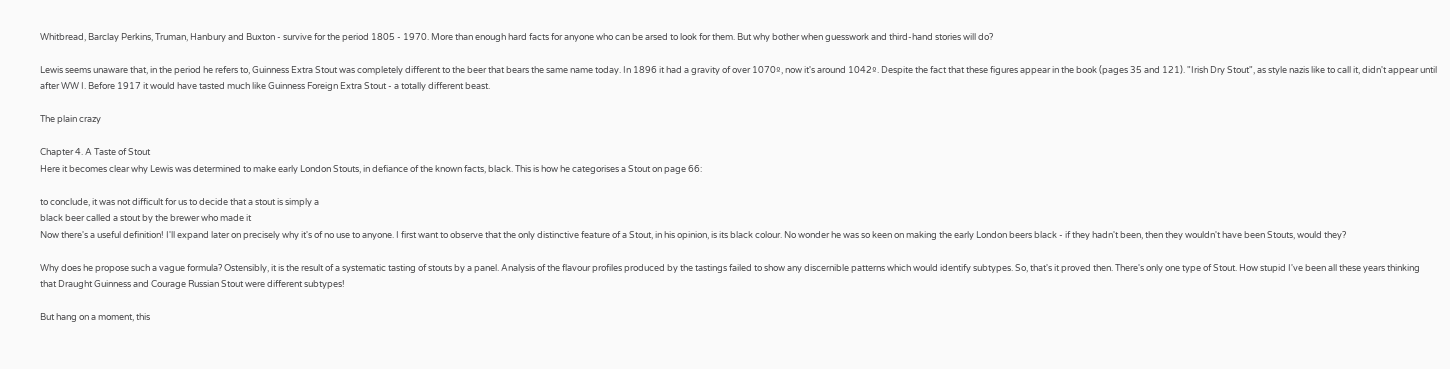Whitbread, Barclay Perkins, Truman, Hanbury and Buxton - survive for the period 1805 - 1970. More than enough hard facts for anyone who can be arsed to look for them. But why bother when guesswork and third-hand stories will do?

Lewis seems unaware that, in the period he refers to, Guinness Extra Stout was completely different to the beer that bears the same name today. In 1896 it had a gravity of over 1070º, now it's around 1042º. Despite the fact that these figures appear in the book (pages 35 and 121). "Irish Dry Stout", as style nazis like to call it, didn't appear until after WW I. Before 1917 it would have tasted much like Guinness Foreign Extra Stout - a totally different beast.

The plain crazy

Chapter 4. A Taste of Stout
Here it becomes clear why Lewis was determined to make early London Stouts, in defiance of the known facts, black. This is how he categorises a Stout on page 66:

to conclude, it was not difficult for us to decide that a stout is simply a
black beer called a stout by the brewer who made it
Now there's a useful definition! I'll expand later on precisely why it's of no use to anyone. I first want to observe that the only distinctive feature of a Stout, in his opinion, is its black colour. No wonder he was so keen on making the early London beers black - if they hadn't been, then they wouldn't have been Stouts, would they?

Why does he propose such a vague formula? Ostensibly, it is the result of a systematic tasting of stouts by a panel. Analysis of the flavour profiles produced by the tastings failed to show any discernible patterns which would identify subtypes. So, that's it proved then. There's only one type of Stout. How stupid I've been all these years thinking that Draught Guinness and Courage Russian Stout were different subtypes!

But hang on a moment, this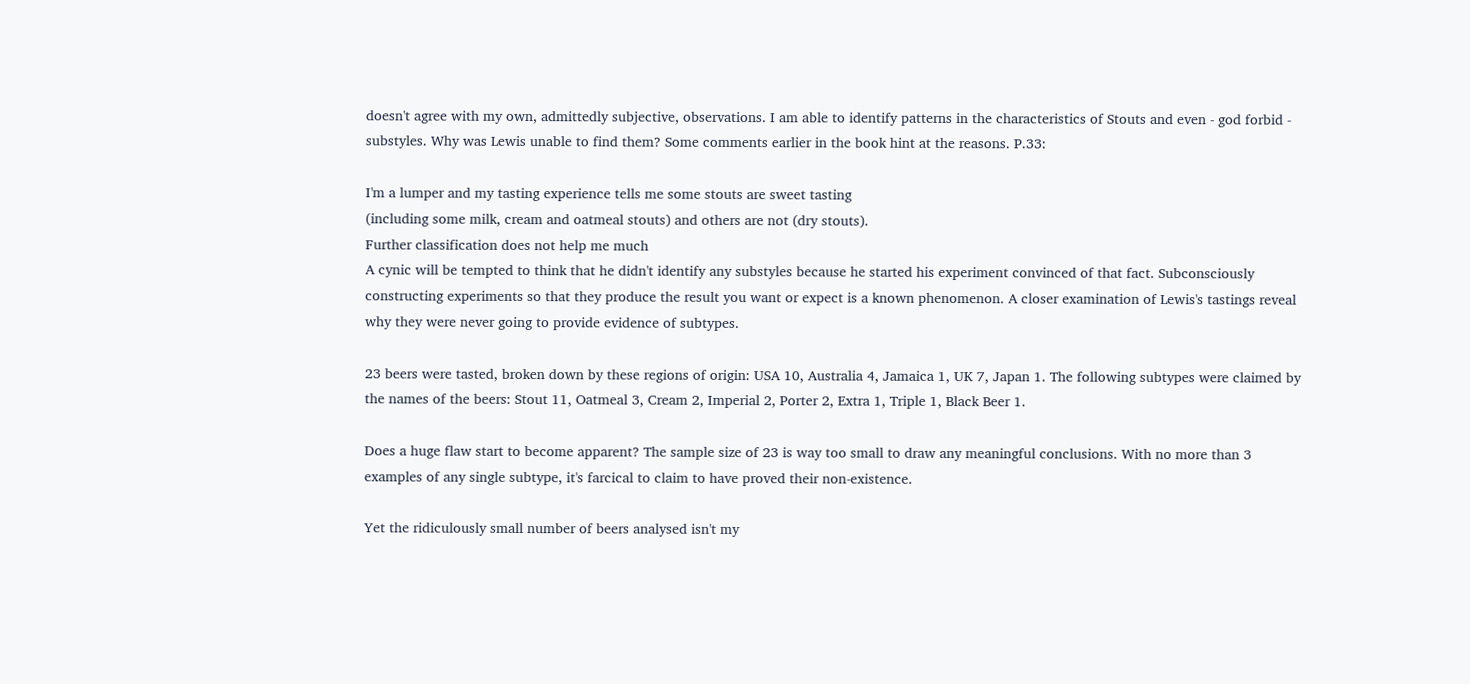doesn't agree with my own, admittedly subjective, observations. I am able to identify patterns in the characteristics of Stouts and even - god forbid - substyles. Why was Lewis unable to find them? Some comments earlier in the book hint at the reasons. P.33:

I'm a lumper and my tasting experience tells me some stouts are sweet tasting
(including some milk, cream and oatmeal stouts) and others are not (dry stouts).
Further classification does not help me much
A cynic will be tempted to think that he didn't identify any substyles because he started his experiment convinced of that fact. Subconsciously constructing experiments so that they produce the result you want or expect is a known phenomenon. A closer examination of Lewis's tastings reveal why they were never going to provide evidence of subtypes.

23 beers were tasted, broken down by these regions of origin: USA 10, Australia 4, Jamaica 1, UK 7, Japan 1. The following subtypes were claimed by the names of the beers: Stout 11, Oatmeal 3, Cream 2, Imperial 2, Porter 2, Extra 1, Triple 1, Black Beer 1.

Does a huge flaw start to become apparent? The sample size of 23 is way too small to draw any meaningful conclusions. With no more than 3 examples of any single subtype, it's farcical to claim to have proved their non-existence.

Yet the ridiculously small number of beers analysed isn't my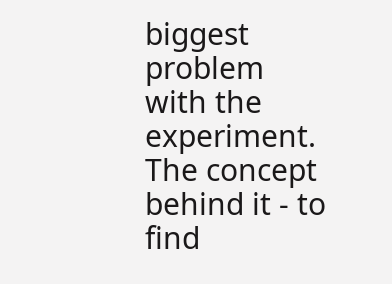biggest problem with the experiment. The concept behind it - to find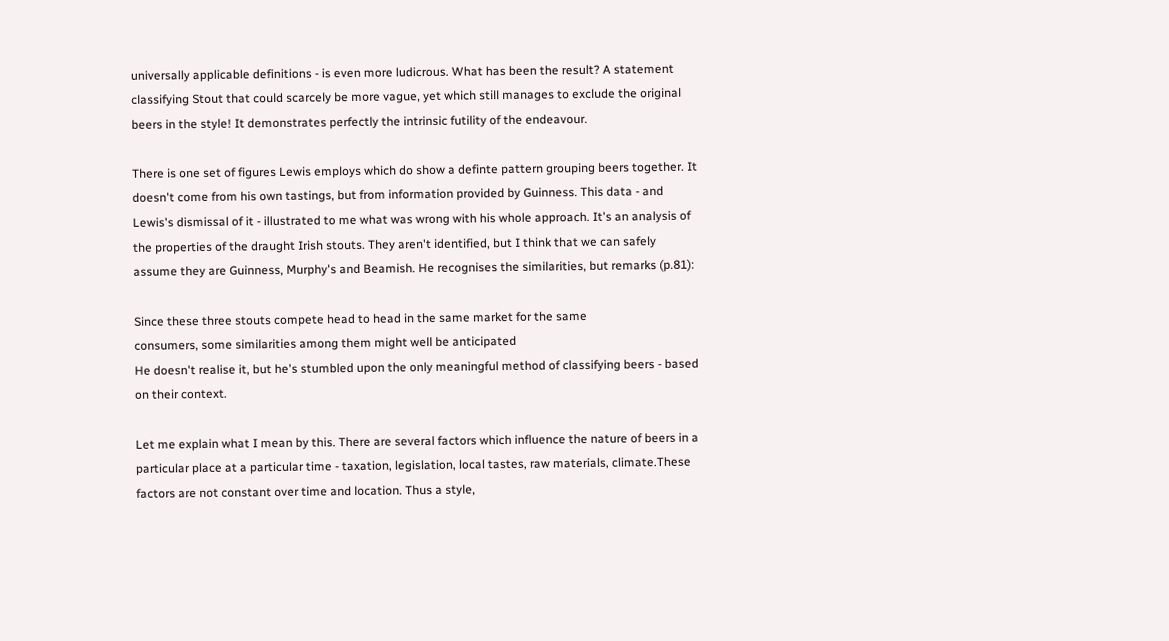universally applicable definitions - is even more ludicrous. What has been the result? A statement classifying Stout that could scarcely be more vague, yet which still manages to exclude the original beers in the style! It demonstrates perfectly the intrinsic futility of the endeavour.

There is one set of figures Lewis employs which do show a definte pattern grouping beers together. It doesn't come from his own tastings, but from information provided by Guinness. This data - and Lewis's dismissal of it - illustrated to me what was wrong with his whole approach. It's an analysis of the properties of the draught Irish stouts. They aren't identified, but I think that we can safely assume they are Guinness, Murphy's and Beamish. He recognises the similarities, but remarks (p.81):

Since these three stouts compete head to head in the same market for the same
consumers, some similarities among them might well be anticipated
He doesn't realise it, but he's stumbled upon the only meaningful method of classifying beers - based on their context.

Let me explain what I mean by this. There are several factors which influence the nature of beers in a particular place at a particular time - taxation, legislation, local tastes, raw materials, climate.These factors are not constant over time and location. Thus a style,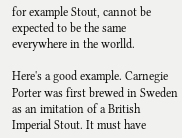for example Stout, cannot be expected to be the same everywhere in the worlld.

Here's a good example. Carnegie Porter was first brewed in Sweden as an imitation of a British Imperial Stout. It must have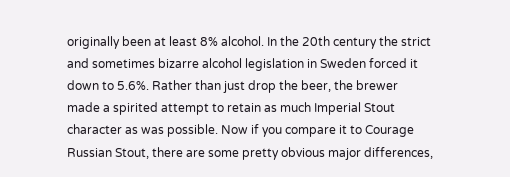originally been at least 8% alcohol. In the 20th century the strict and sometimes bizarre alcohol legislation in Sweden forced it down to 5.6%. Rather than just drop the beer, the brewer made a spirited attempt to retain as much Imperial Stout character as was possible. Now if you compare it to Courage Russian Stout, there are some pretty obvious major differences,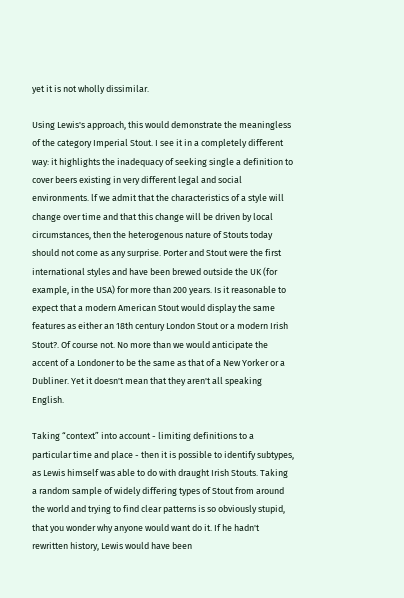yet it is not wholly dissimilar.

Using Lewis's approach, this would demonstrate the meaningless of the category Imperial Stout. I see it in a completely different way: it highlights the inadequacy of seeking single a definition to cover beers existing in very different legal and social environments. lf we admit that the characteristics of a style will change over time and that this change will be driven by local circumstances, then the heterogenous nature of Stouts today should not come as any surprise. Porter and Stout were the first international styles and have been brewed outside the UK (for example, in the USA) for more than 200 years. Is it reasonable to expect that a modern American Stout would display the same features as either an 18th century London Stout or a modern Irish Stout?. Of course not. No more than we would anticipate the accent of a Londoner to be the same as that of a New Yorker or a Dubliner. Yet it doesn't mean that they aren't all speaking English.

Taking “context” into account - limiting definitions to a particular time and place - then it is possible to identify subtypes, as Lewis himself was able to do with draught Irish Stouts. Taking a random sample of widely differing types of Stout from around the world and trying to find clear patterns is so obviously stupid, that you wonder why anyone would want do it. If he hadn't rewritten history, Lewis would have been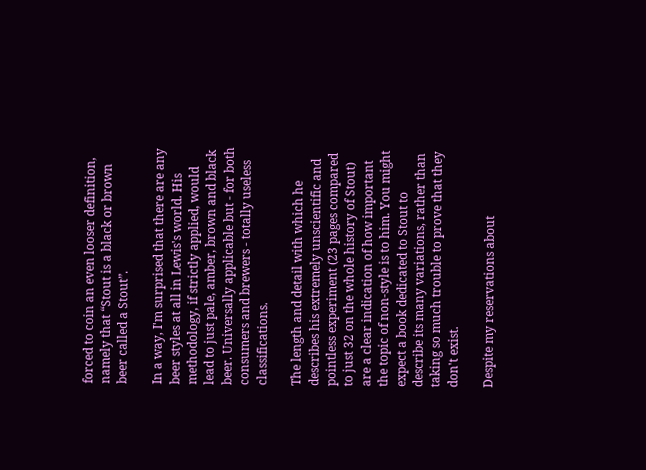forced to coin an even looser definition, namely that “Stout is a black or brown beer called a Stout”.

In a way, I'm surprised that there are any beer styles at all in Lewis's world. His methodology, if strictly applied, would lead to just pale, amber, brown and black beer. Universally applicable but - for both consumers and brewers - totally useless classifications.

The length and detail with which he describes his extremely unscientific and pointless experiment (23 pages compared to just 32 on the whole history of Stout) are a clear indication of how important the topic of non-style is to him. You might expect a book dedicated to Stout to describe its many variations, rather than taking so much trouble to prove that they don't exist.

Despite my reservations about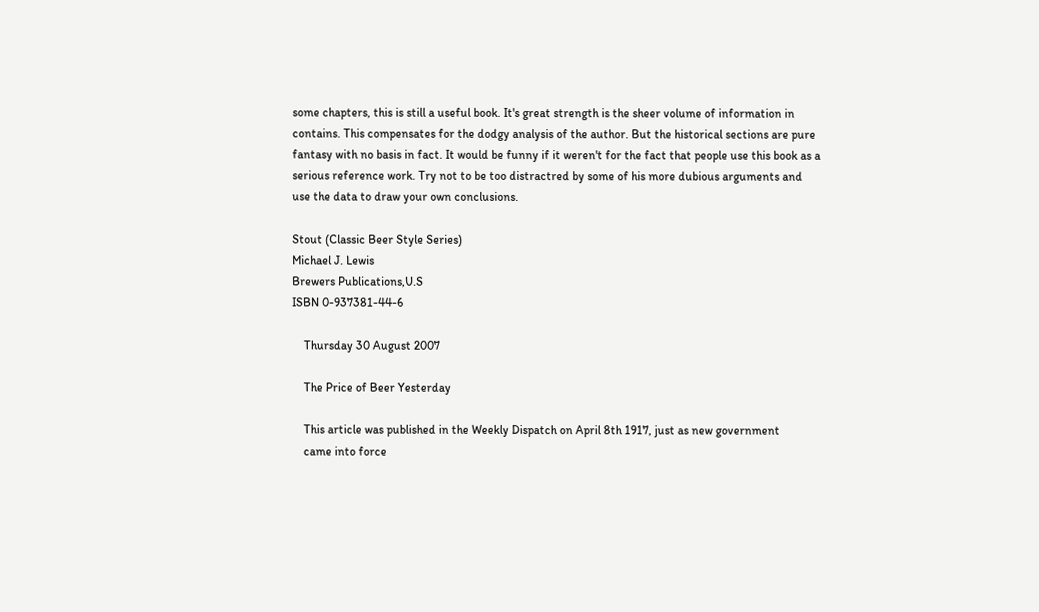some chapters, this is still a useful book. It's great strength is the sheer volume of information in contains. This compensates for the dodgy analysis of the author. But the historical sections are pure fantasy with no basis in fact. It would be funny if it weren't for the fact that people use this book as a serious reference work. Try not to be too distractred by some of his more dubious arguments and use the data to draw your own conclusions.

Stout (Classic Beer Style Series)
Michael J. Lewis
Brewers Publications,U.S
ISBN 0-937381-44-6

    Thursday 30 August 2007

    The Price of Beer Yesterday

    This article was published in the Weekly Dispatch on April 8th 1917, just as new government
    came into force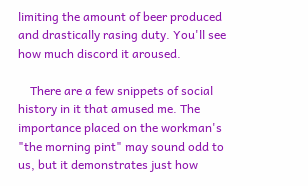limiting the amount of beer produced and drastically rasing duty. You'll see how much discord it aroused.

    There are a few snippets of social history in it that amused me. The importance placed on the workman's "the morning pint" may sound odd to us, but it demonstrates just how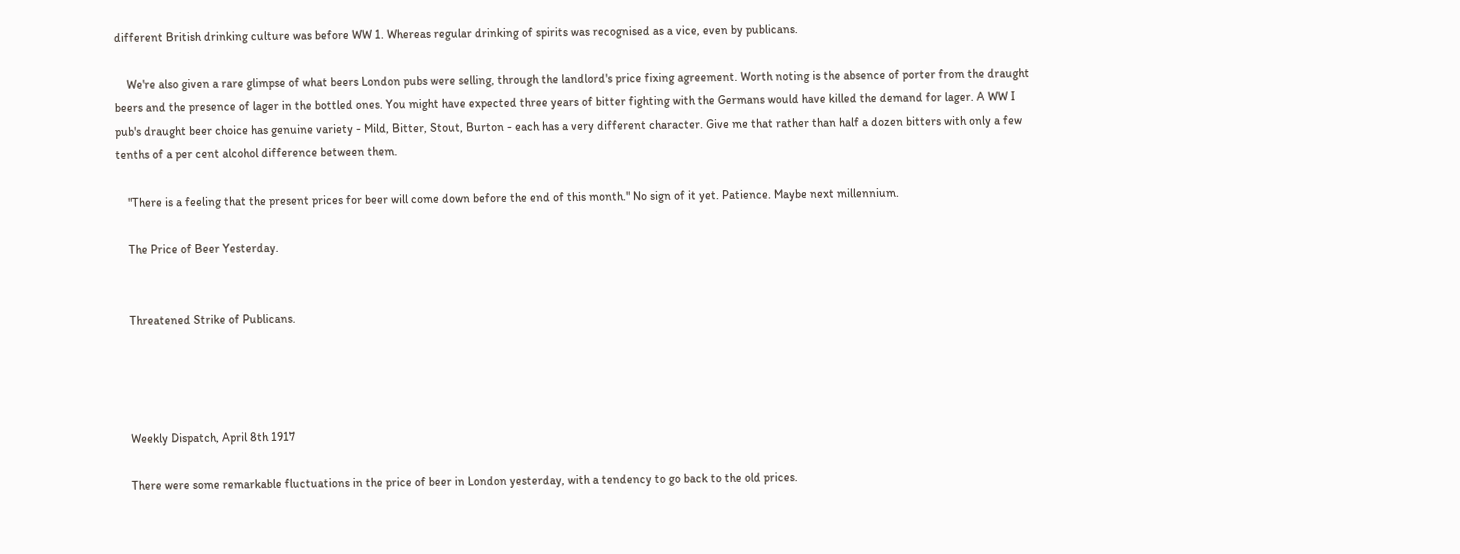different British drinking culture was before WW 1. Whereas regular drinking of spirits was recognised as a vice, even by publicans.

    We're also given a rare glimpse of what beers London pubs were selling, through the landlord's price fixing agreement. Worth noting is the absence of porter from the draught beers and the presence of lager in the bottled ones. You might have expected three years of bitter fighting with the Germans would have killed the demand for lager. A WW I pub's draught beer choice has genuine variety - Mild, Bitter, Stout, Burton - each has a very different character. Give me that rather than half a dozen bitters with only a few tenths of a per cent alcohol difference between them.

    "There is a feeling that the present prices for beer will come down before the end of this month." No sign of it yet. Patience. Maybe next millennium.

    The Price of Beer Yesterday.


    Threatened Strike of Publicans.




    Weekly Dispatch, April 8th 1917

    There were some remarkable fluctuations in the price of beer in London yesterday, with a tendency to go back to the old prices.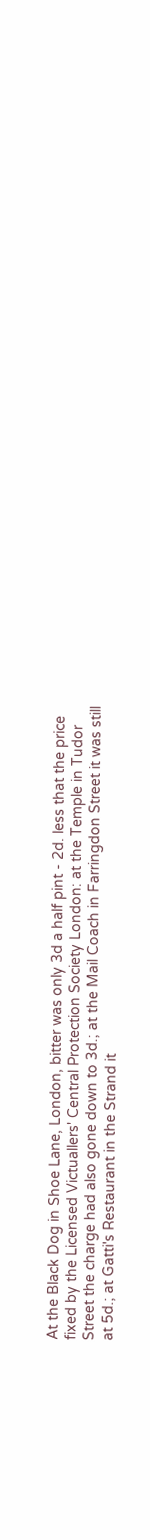At the Black Dog in Shoe Lane, London, bitter was only 3d a half pint - 2d. less that the price fixed by the Licensed Victuallers' Central Protection Society London: at the Temple in Tudor Street the charge had also gone down to 3d.; at the Mail Coach in Farringdon Street it was still at 5d.; at Gatti's Restaurant in the Strand it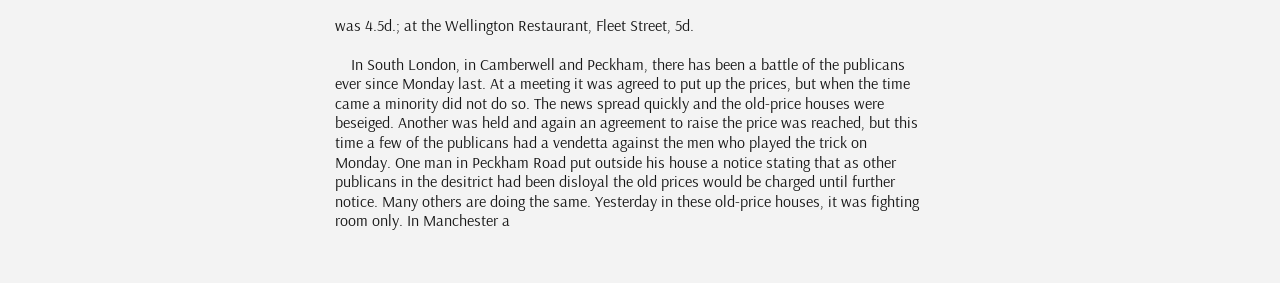was 4.5d.; at the Wellington Restaurant, Fleet Street, 5d.

    In South London, in Camberwell and Peckham, there has been a battle of the publicans ever since Monday last. At a meeting it was agreed to put up the prices, but when the time came a minority did not do so. The news spread quickly and the old-price houses were beseiged. Another was held and again an agreement to raise the price was reached, but this time a few of the publicans had a vendetta against the men who played the trick on Monday. One man in Peckham Road put outside his house a notice stating that as other publicans in the desitrict had been disloyal the old prices would be charged until further notice. Many others are doing the same. Yesterday in these old-price houses, it was fighting room only. In Manchester a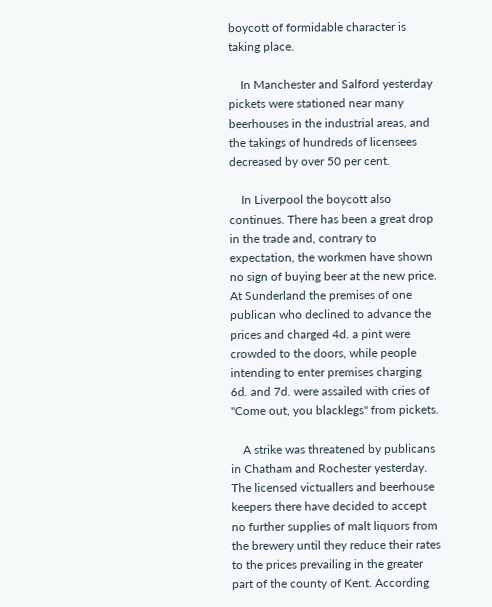boycott of formidable character is taking place.

    In Manchester and Salford yesterday pickets were stationed near many beerhouses in the industrial areas, and the takings of hundreds of licensees decreased by over 50 per cent.

    In Liverpool the boycott also continues. There has been a great drop in the trade and, contrary to expectation, the workmen have shown no sign of buying beer at the new price. At Sunderland the premises of one publican who declined to advance the prices and charged 4d. a pint were crowded to the doors, while people intending to enter premises charging 6d. and 7d. were assailed with cries of "Come out, you blacklegs" from pickets.

    A strike was threatened by publicans in Chatham and Rochester yesterday. The licensed victuallers and beerhouse keepers there have decided to accept no further supplies of malt liquors from the brewery until they reduce their rates to the prices prevailing in the greater part of the county of Kent. According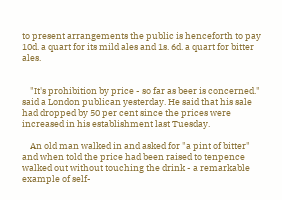to present arrangements the public is henceforth to pay 10d. a quart for its mild ales and 1s. 6d. a quart for bitter ales.


    "It's prohibition by price - so far as beer is concerned." said a London publican yesterday. He said that his sale had dropped by 50 per cent since the prices were increased in his establishment last Tuesday.

    An old man walked in and asked for "a pint of bitter" and when told the price had been raised to tenpence walked out without touching the drink - a remarkable example of self-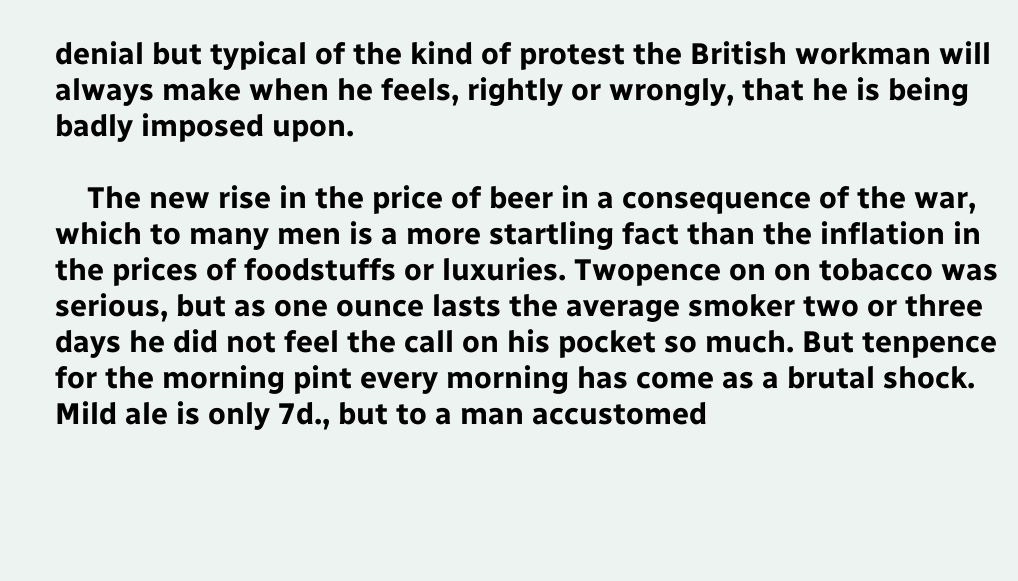denial but typical of the kind of protest the British workman will always make when he feels, rightly or wrongly, that he is being badly imposed upon.

    The new rise in the price of beer in a consequence of the war, which to many men is a more startling fact than the inflation in the prices of foodstuffs or luxuries. Twopence on on tobacco was serious, but as one ounce lasts the average smoker two or three days he did not feel the call on his pocket so much. But tenpence for the morning pint every morning has come as a brutal shock. Mild ale is only 7d., but to a man accustomed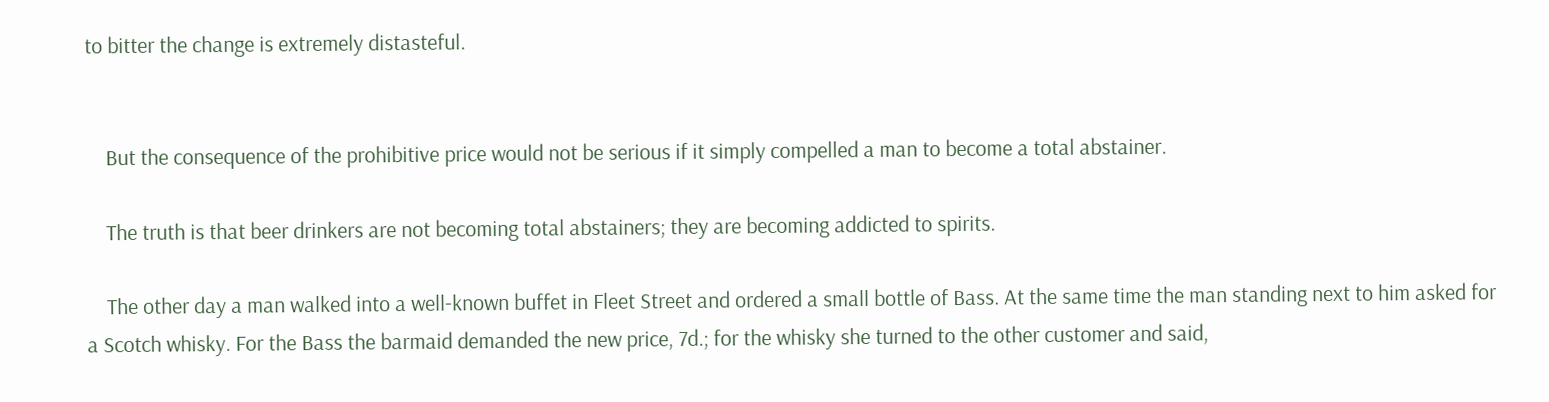to bitter the change is extremely distasteful.


    But the consequence of the prohibitive price would not be serious if it simply compelled a man to become a total abstainer.

    The truth is that beer drinkers are not becoming total abstainers; they are becoming addicted to spirits.

    The other day a man walked into a well-known buffet in Fleet Street and ordered a small bottle of Bass. At the same time the man standing next to him asked for a Scotch whisky. For the Bass the barmaid demanded the new price, 7d.; for the whisky she turned to the other customer and said,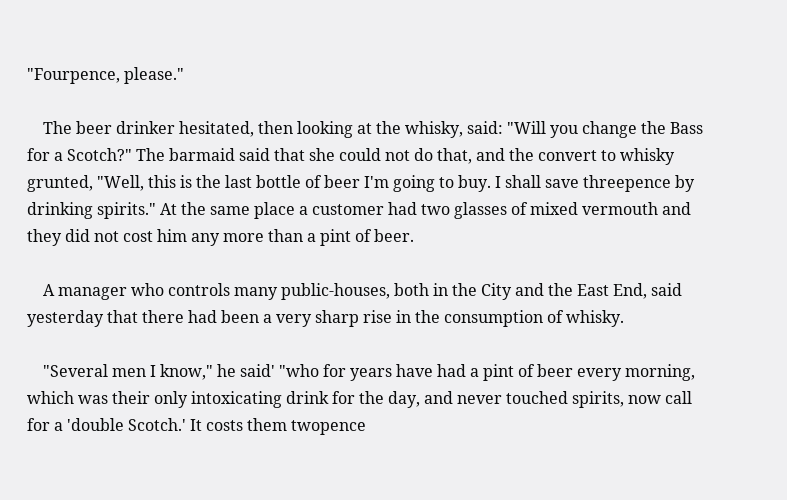"Fourpence, please."

    The beer drinker hesitated, then looking at the whisky, said: "Will you change the Bass for a Scotch?" The barmaid said that she could not do that, and the convert to whisky grunted, "Well, this is the last bottle of beer I'm going to buy. I shall save threepence by drinking spirits." At the same place a customer had two glasses of mixed vermouth and they did not cost him any more than a pint of beer.

    A manager who controls many public-houses, both in the City and the East End, said yesterday that there had been a very sharp rise in the consumption of whisky.

    "Several men I know," he said' "who for years have had a pint of beer every morning, which was their only intoxicating drink for the day, and never touched spirits, now call for a 'double Scotch.' It costs them twopence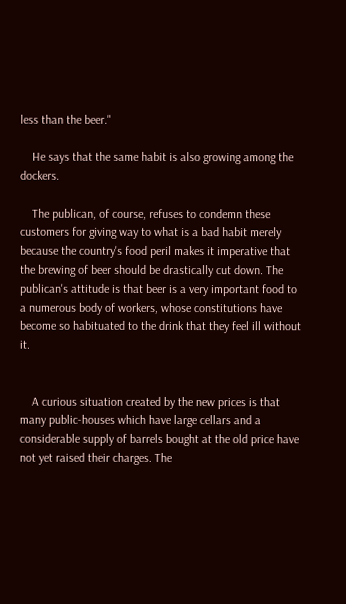less than the beer."

    He says that the same habit is also growing among the dockers.

    The publican, of course, refuses to condemn these customers for giving way to what is a bad habit merely because the country's food peril makes it imperative that the brewing of beer should be drastically cut down. The publican's attitude is that beer is a very important food to a numerous body of workers, whose constitutions have become so habituated to the drink that they feel ill without it.


    A curious situation created by the new prices is that many public-houses which have large cellars and a considerable supply of barrels bought at the old price have not yet raised their charges. The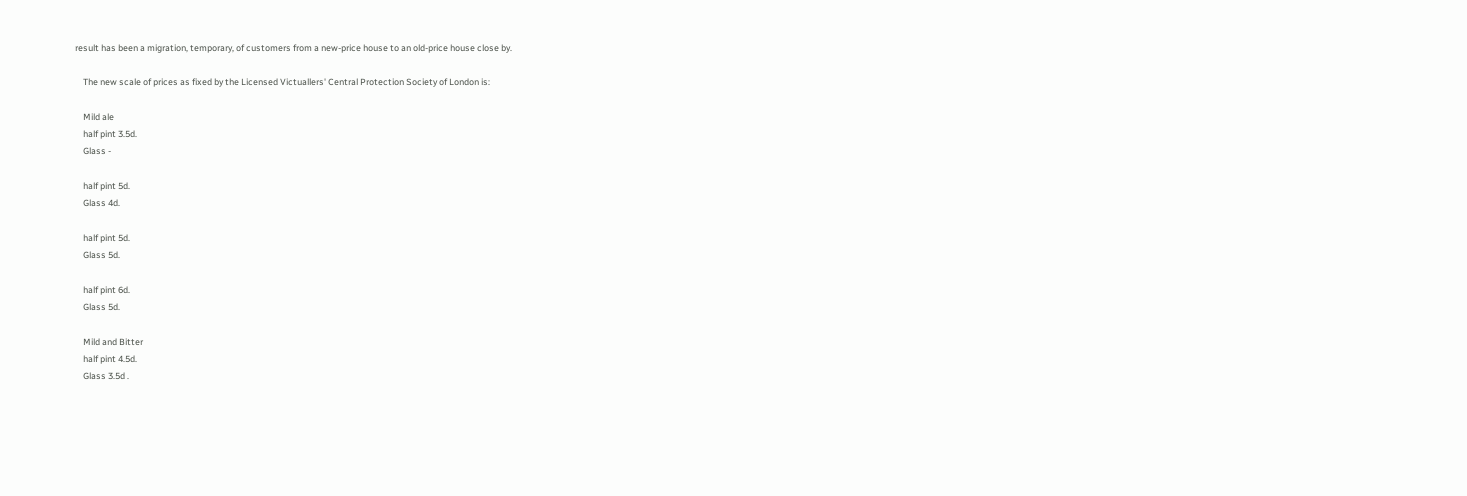result has been a migration, temporary, of customers from a new-price house to an old-price house close by.

    The new scale of prices as fixed by the Licensed Victuallers' Central Protection Society of London is:

    Mild ale
    half pint 3.5d.
    Glass -

    half pint 5d.
    Glass 4d.

    half pint 5d.
    Glass 5d.

    half pint 6d.
    Glass 5d.

    Mild and Bitter
    half pint 4.5d.
    Glass 3.5d .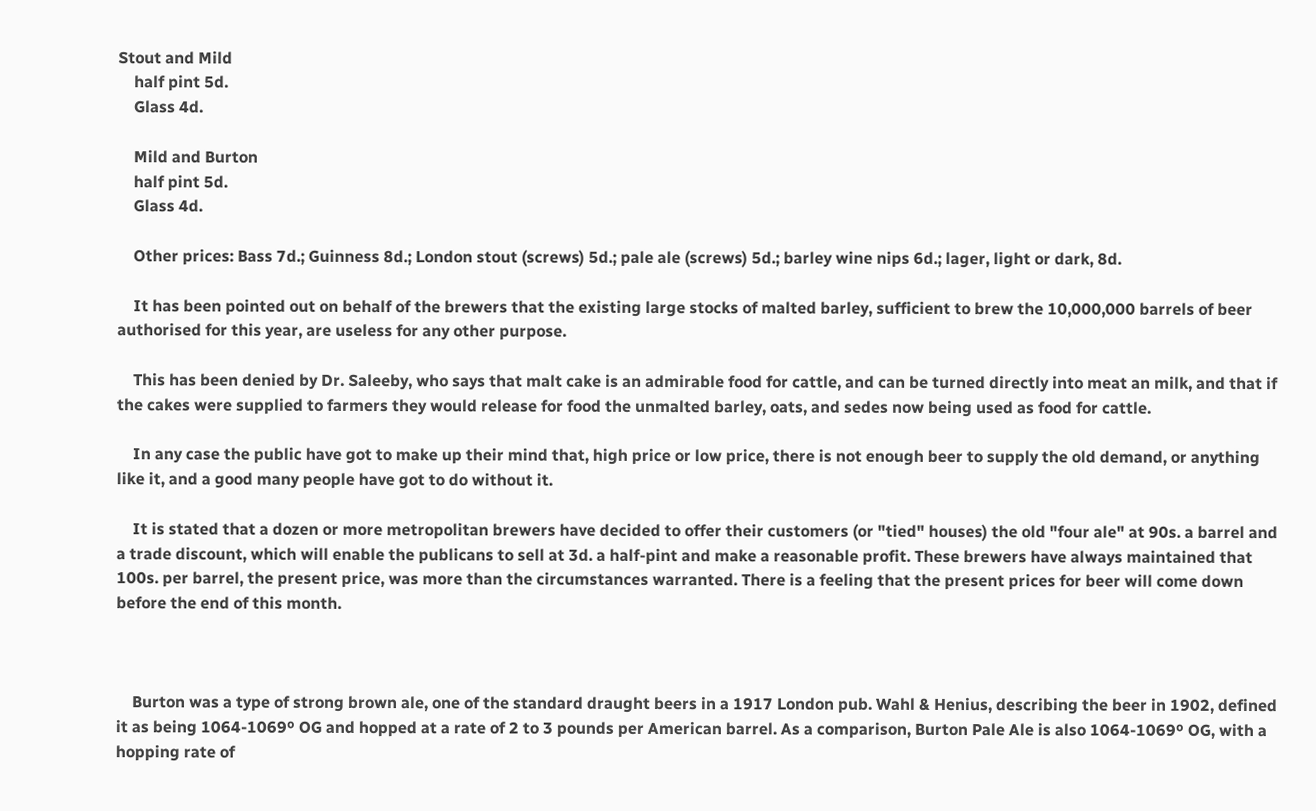Stout and Mild
    half pint 5d.
    Glass 4d.

    Mild and Burton
    half pint 5d.
    Glass 4d.

    Other prices: Bass 7d.; Guinness 8d.; London stout (screws) 5d.; pale ale (screws) 5d.; barley wine nips 6d.; lager, light or dark, 8d.

    It has been pointed out on behalf of the brewers that the existing large stocks of malted barley, sufficient to brew the 10,000,000 barrels of beer authorised for this year, are useless for any other purpose.

    This has been denied by Dr. Saleeby, who says that malt cake is an admirable food for cattle, and can be turned directly into meat an milk, and that if the cakes were supplied to farmers they would release for food the unmalted barley, oats, and sedes now being used as food for cattle.

    In any case the public have got to make up their mind that, high price or low price, there is not enough beer to supply the old demand, or anything like it, and a good many people have got to do without it.

    It is stated that a dozen or more metropolitan brewers have decided to offer their customers (or "tied" houses) the old "four ale" at 90s. a barrel and a trade discount, which will enable the publicans to sell at 3d. a half-pint and make a reasonable profit. These brewers have always maintained that 100s. per barrel, the present price, was more than the circumstances warranted. There is a feeling that the present prices for beer will come down before the end of this month.



    Burton was a type of strong brown ale, one of the standard draught beers in a 1917 London pub. Wahl & Henius, describing the beer in 1902, defined it as being 1064-1069º OG and hopped at a rate of 2 to 3 pounds per American barrel. As a comparison, Burton Pale Ale is also 1064-1069º OG, with a hopping rate of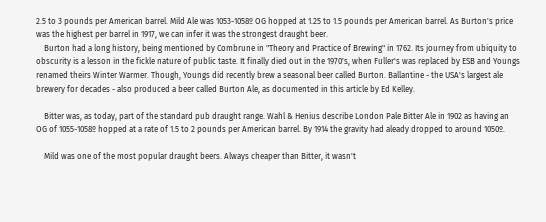2.5 to 3 pounds per American barrel. Mild Ale was 1053-1058º OG hopped at 1.25 to 1.5 pounds per American barrel. As Burton's price was the highest per barrel in 1917, we can infer it was the strongest draught beer.
    Burton had a long history, being mentioned by Combrune in "Theory and Practice of Brewing" in 1762. Its journey from ubiquity to obscurity is a lesson in the fickle nature of public taste. It finally died out in the 1970's, when Fuller's was replaced by ESB and Youngs renamed theirs Winter Warmer. Though, Youngs did recently brew a seasonal beer called Burton. Ballantine - the USA's largest ale brewery for decades - also produced a beer called Burton Ale, as documented in this article by Ed Kelley.

    Bitter was, as today, part of the standard pub draught range. Wahl & Henius describe London Pale Bitter Ale in 1902 as having an OG of 1055-1058º hopped at a rate of 1.5 to 2 pounds per American barrel. By 1914 the gravity had aleady dropped to around 1050º.

    Mild was one of the most popular draught beers. Always cheaper than Bitter, it wasn't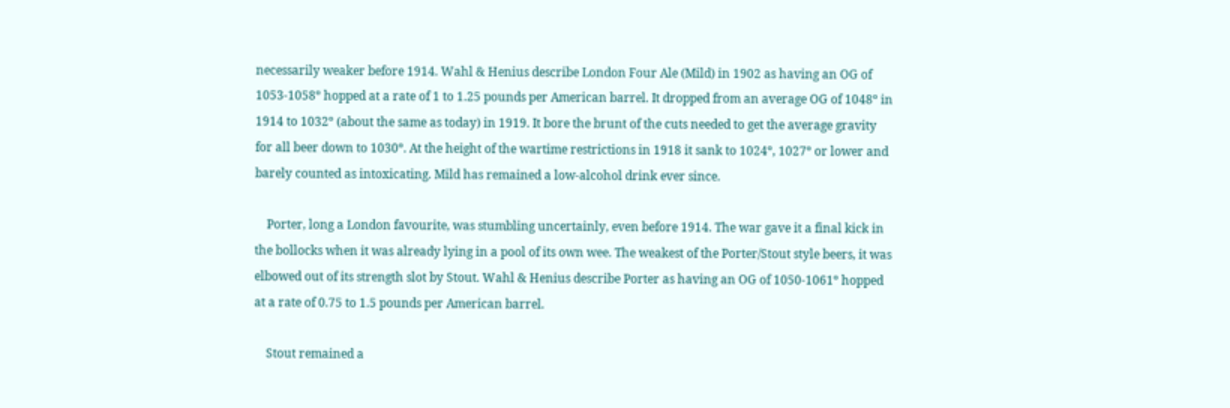necessarily weaker before 1914. Wahl & Henius describe London Four Ale (Mild) in 1902 as having an OG of 1053-1058º hopped at a rate of 1 to 1.25 pounds per American barrel. It dropped from an average OG of 1048º in 1914 to 1032º (about the same as today) in 1919. It bore the brunt of the cuts needed to get the average gravity for all beer down to 1030º. At the height of the wartime restrictions in 1918 it sank to 1024º, 1027º or lower and barely counted as intoxicating. Mild has remained a low-alcohol drink ever since.

    Porter, long a London favourite, was stumbling uncertainly, even before 1914. The war gave it a final kick in the bollocks when it was already lying in a pool of its own wee. The weakest of the Porter/Stout style beers, it was elbowed out of its strength slot by Stout. Wahl & Henius describe Porter as having an OG of 1050-1061º hopped at a rate of 0.75 to 1.5 pounds per American barrel.

    Stout remained a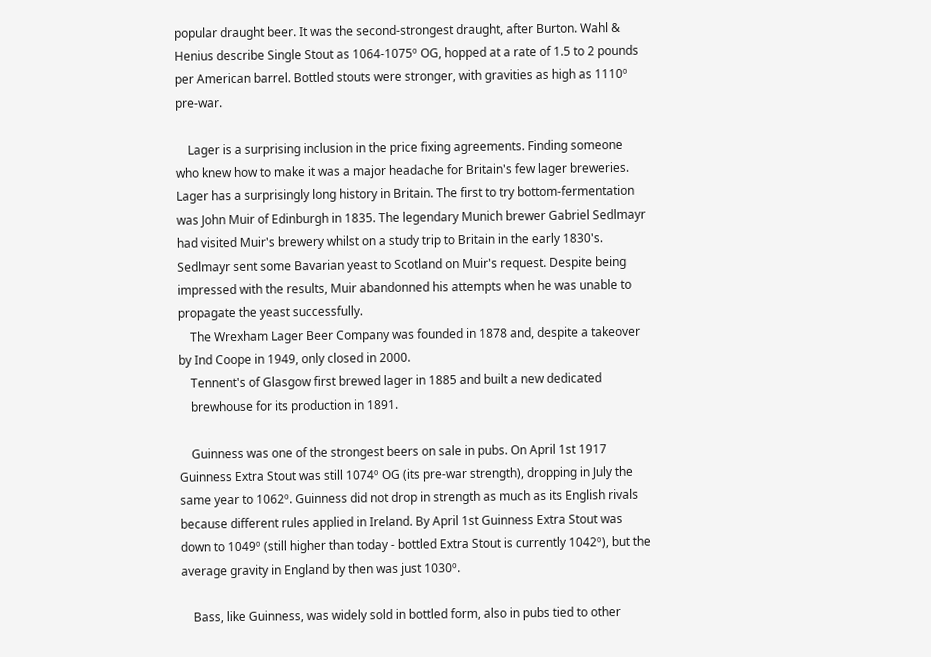popular draught beer. It was the second-strongest draught, after Burton. Wahl & Henius describe Single Stout as 1064-1075º OG, hopped at a rate of 1.5 to 2 pounds per American barrel. Bottled stouts were stronger, with gravities as high as 1110º pre-war.

    Lager is a surprising inclusion in the price fixing agreements. Finding someone who knew how to make it was a major headache for Britain's few lager breweries. Lager has a surprisingly long history in Britain. The first to try bottom-fermentation was John Muir of Edinburgh in 1835. The legendary Munich brewer Gabriel Sedlmayr had visited Muir's brewery whilst on a study trip to Britain in the early 1830's. Sedlmayr sent some Bavarian yeast to Scotland on Muir's request. Despite being impressed with the results, Muir abandonned his attempts when he was unable to propagate the yeast successfully.
    The Wrexham Lager Beer Company was founded in 1878 and, despite a takeover by Ind Coope in 1949, only closed in 2000.
    Tennent's of Glasgow first brewed lager in 1885 and built a new dedicated
    brewhouse for its production in 1891.

    Guinness was one of the strongest beers on sale in pubs. On April 1st 1917 Guinness Extra Stout was still 1074º OG (its pre-war strength), dropping in July the same year to 1062º. Guinness did not drop in strength as much as its English rivals because different rules applied in Ireland. By April 1st Guinness Extra Stout was down to 1049º (still higher than today - bottled Extra Stout is currently 1042º), but the average gravity in England by then was just 1030º.

    Bass, like Guinness, was widely sold in bottled form, also in pubs tied to other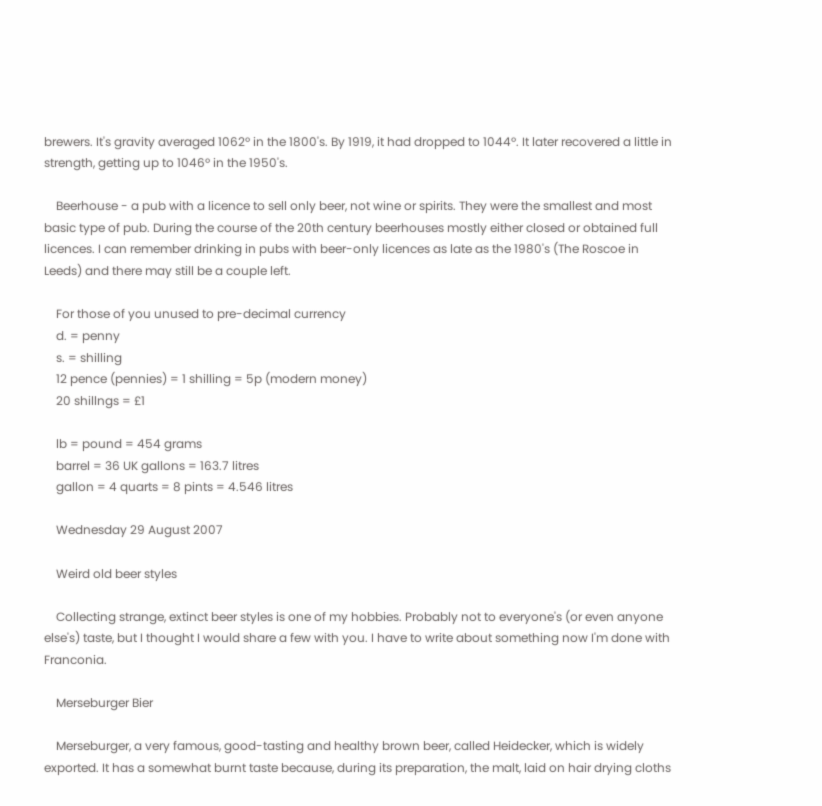brewers. It's gravity averaged 1062º in the 1800's. By 1919, it had dropped to 1044º. It later recovered a little in strength, getting up to 1046º in the 1950's.

    Beerhouse - a pub with a licence to sell only beer, not wine or spirits. They were the smallest and most basic type of pub. During the course of the 20th century beerhouses mostly either closed or obtained full licences. I can remember drinking in pubs with beer-only licences as late as the 1980's (The Roscoe in Leeds) and there may still be a couple left.

    For those of you unused to pre-decimal currency
    d. = penny
    s. = shilling
    12 pence (pennies) = 1 shilling = 5p (modern money)
    20 shillngs = £1

    lb = pound = 454 grams
    barrel = 36 UK gallons = 163.7 litres
    gallon = 4 quarts = 8 pints = 4.546 litres

    Wednesday 29 August 2007

    Weird old beer styles

    Collecting strange, extinct beer styles is one of my hobbies. Probably not to everyone's (or even anyone else's) taste, but I thought I would share a few with you. I have to write about something now I'm done with Franconia.

    Merseburger Bier

    Merseburger, a very famous, good-tasting and healthy brown beer, called Heidecker, which is widely exported. It has a somewhat burnt taste because, during its preparation, the malt, laid on hair drying cloths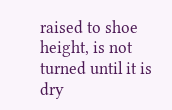raised to shoe height, is not turned until it is dry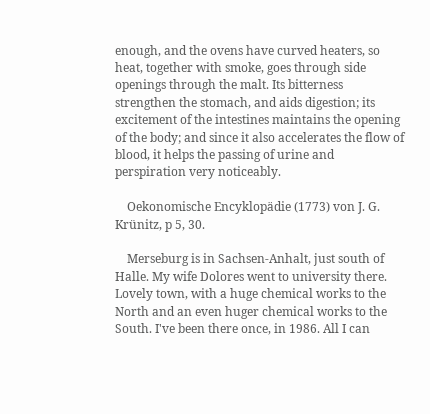enough, and the ovens have curved heaters, so heat, together with smoke, goes through side openings through the malt. Its bitterness strengthen the stomach, and aids digestion; its excitement of the intestines maintains the opening of the body; and since it also accelerates the flow of blood, it helps the passing of urine and perspiration very noticeably.

    Oekonomische Encyklopädie (1773) von J. G. Krünitz, p 5, 30.

    Merseburg is in Sachsen-Anhalt, just south of Halle. My wife Dolores went to university there. Lovely town, with a huge chemical works to the North and an even huger chemical works to the South. I've been there once, in 1986. All I can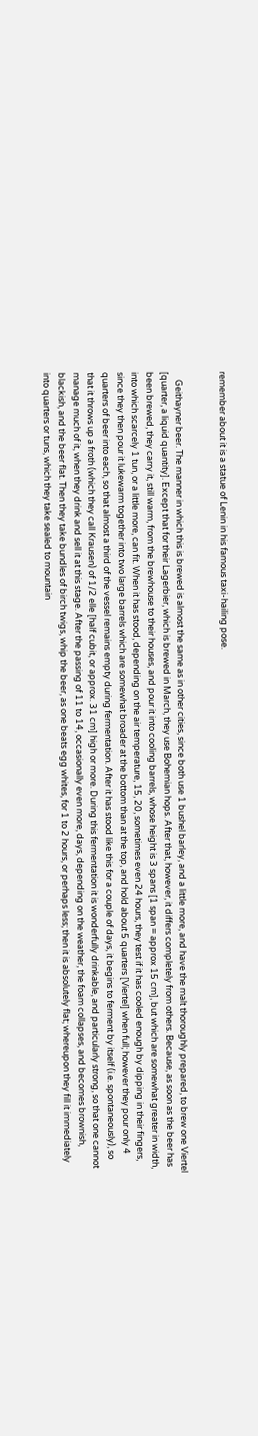remember about it is a statue of Lenin in his famous taxi-hailing pose.


    Geithayner beer. The manner in which this is brewed is almost the same as in other cities, since both use 1 bushel barley, and a little more, and have the malt thoroughly prepared, to brew one Viertel [quarter, a liquid quantity]. Except that for their Lagerbier, which is brewed in March, they use Bohemian hops. After that, however, it differs completely from others. Because, as soon as the beer has been brewed, they carry it, still warm, from the brewhouse to their houses, and pour it into cooling barrels, whose height is 3 spans [1 span = approx 15 cm], but which are somewhat greater in width, into which scarcely 1 tun, or a little more, can fit. When it has stood, depending on the air temperature, 15, 20, sometimes even 24 hours, they test if it has cooled enough by dipping in their fingers, since they then pour it lukewarm together into two large barrels which are somewhat broader at the bottom than at the top, and hold about 5 quarters [Viertel] when full; however they pour only 4 quarters of beer into each, so that almost a third of the vessel remains empty during fermentation. After it has stood like this for a couple of days, it begins to ferment by itself (i.e. spontaneously), so that it throws up a froth (which they call Krausen) of 1/2 elle [half cubit, or approx. 31 cm] high or more. During this fermentation it is wonderfully drinkable, and particularly strong, so that one cannot manage much of it, when they drink and sell it at this stage. After the passing of 11 to 14, occasionally even more, days, depending on the weather, the foam collapses, and becomes brownish, blackish, and the beer flat. Then they take bundles of birch twigs, whip the beer, as one beats egg whites, for 1 to 2 hours, or perhaps less; then it is absolutely flat; whereupon they fill it immediately into quarters or tuns, which they take sealed to mountain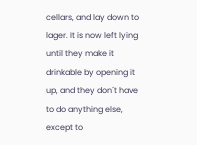cellars, and lay down to lager. It is now left lying until they make it drinkable by opening it up, and they don´t have to do anything else, except to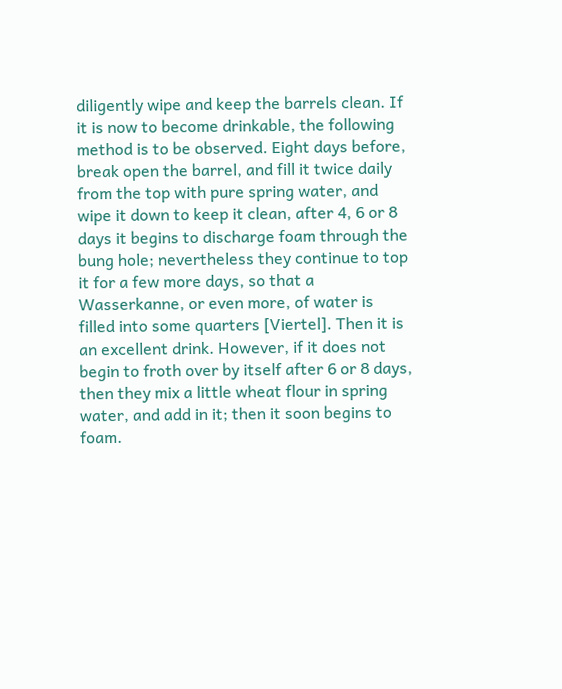diligently wipe and keep the barrels clean. If it is now to become drinkable, the following method is to be observed. Eight days before, break open the barrel, and fill it twice daily from the top with pure spring water, and wipe it down to keep it clean, after 4, 6 or 8 days it begins to discharge foam through the bung hole; nevertheless they continue to top it for a few more days, so that a Wasserkanne, or even more, of water is filled into some quarters [Viertel]. Then it is an excellent drink. However, if it does not begin to froth over by itself after 6 or 8 days, then they mix a little wheat flour in spring water, and add in it; then it soon begins to foam.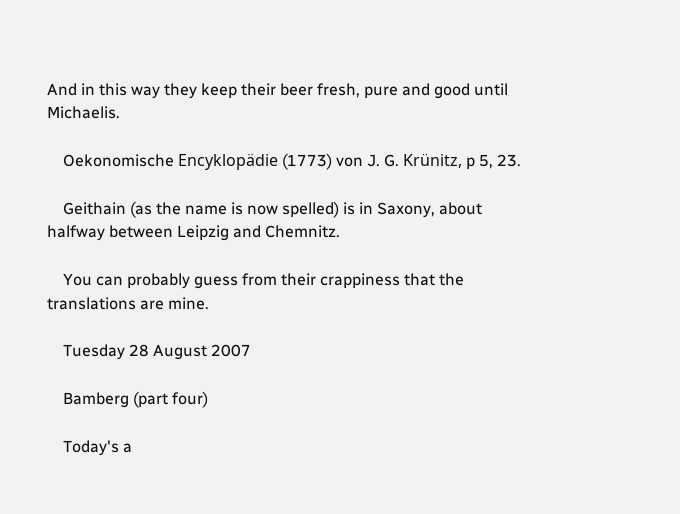And in this way they keep their beer fresh, pure and good until Michaelis.

    Oekonomische Encyklopädie (1773) von J. G. Krünitz, p 5, 23.

    Geithain (as the name is now spelled) is in Saxony, about halfway between Leipzig and Chemnitz.

    You can probably guess from their crappiness that the translations are mine.

    Tuesday 28 August 2007

    Bamberg (part four)

    Today's a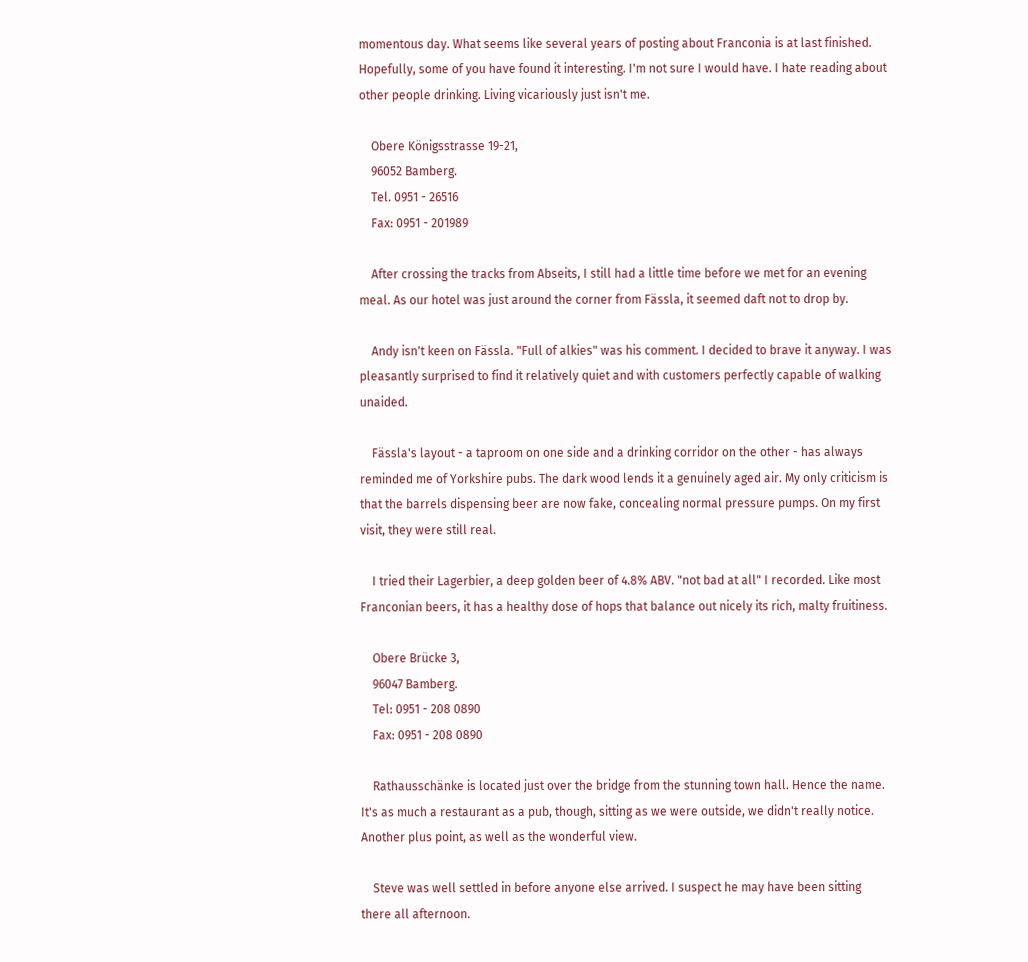momentous day. What seems like several years of posting about Franconia is at last finished. Hopefully, some of you have found it interesting. I'm not sure I would have. I hate reading about other people drinking. Living vicariously just isn't me.

    Obere Königsstrasse 19-21,
    96052 Bamberg.
    Tel. 0951 - 26516
    Fax: 0951 - 201989

    After crossing the tracks from Abseits, I still had a little time before we met for an evening meal. As our hotel was just around the corner from Fässla, it seemed daft not to drop by.

    Andy isn't keen on Fässla. "Full of alkies" was his comment. I decided to brave it anyway. I was pleasantly surprised to find it relatively quiet and with customers perfectly capable of walking unaided.

    Fässla's layout - a taproom on one side and a drinking corridor on the other - has always reminded me of Yorkshire pubs. The dark wood lends it a genuinely aged air. My only criticism is that the barrels dispensing beer are now fake, concealing normal pressure pumps. On my first visit, they were still real.

    I tried their Lagerbier, a deep golden beer of 4.8% ABV. "not bad at all" I recorded. Like most Franconian beers, it has a healthy dose of hops that balance out nicely its rich, malty fruitiness.

    Obere Brücke 3,
    96047 Bamberg.
    Tel: 0951 - 208 0890
    Fax: 0951 - 208 0890

    Rathausschänke is located just over the bridge from the stunning town hall. Hence the name. It's as much a restaurant as a pub, though, sitting as we were outside, we didn't really notice. Another plus point, as well as the wonderful view.

    Steve was well settled in before anyone else arrived. I suspect he may have been sitting there all afternoon.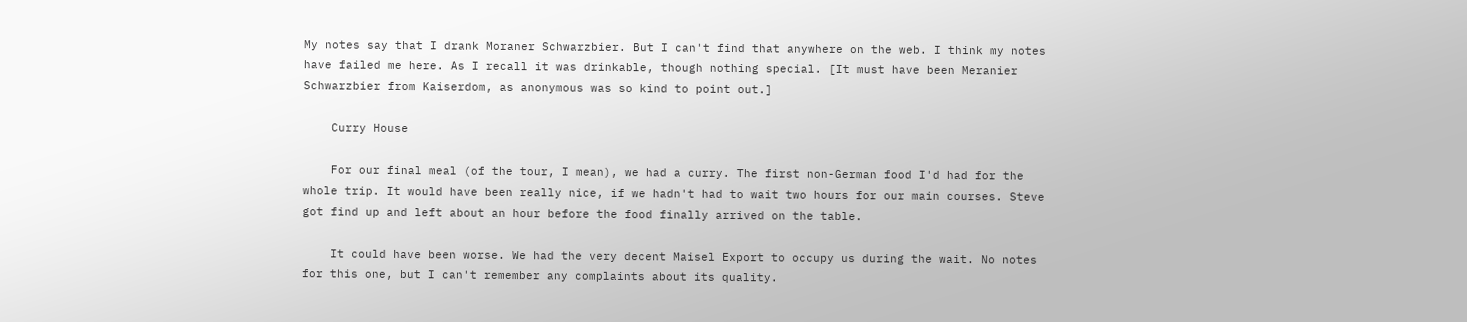My notes say that I drank Moraner Schwarzbier. But I can't find that anywhere on the web. I think my notes have failed me here. As I recall it was drinkable, though nothing special. [It must have been Meranier Schwarzbier from Kaiserdom, as anonymous was so kind to point out.]

    Curry House

    For our final meal (of the tour, I mean), we had a curry. The first non-German food I'd had for the whole trip. It would have been really nice, if we hadn't had to wait two hours for our main courses. Steve got find up and left about an hour before the food finally arrived on the table.

    It could have been worse. We had the very decent Maisel Export to occupy us during the wait. No notes for this one, but I can't remember any complaints about its quality.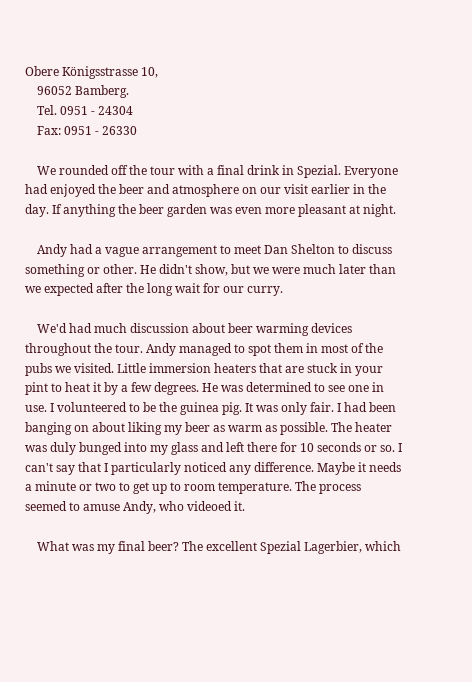Obere Königsstrasse 10,
    96052 Bamberg.
    Tel. 0951 - 24304
    Fax: 0951 - 26330

    We rounded off the tour with a final drink in Spezial. Everyone had enjoyed the beer and atmosphere on our visit earlier in the day. If anything the beer garden was even more pleasant at night.

    Andy had a vague arrangement to meet Dan Shelton to discuss something or other. He didn't show, but we were much later than we expected after the long wait for our curry.

    We'd had much discussion about beer warming devices throughout the tour. Andy managed to spot them in most of the pubs we visited. Little immersion heaters that are stuck in your pint to heat it by a few degrees. He was determined to see one in use. I volunteered to be the guinea pig. It was only fair. I had been banging on about liking my beer as warm as possible. The heater was duly bunged into my glass and left there for 10 seconds or so. I can't say that I particularly noticed any difference. Maybe it needs a minute or two to get up to room temperature. The process seemed to amuse Andy, who videoed it.

    What was my final beer? The excellent Spezial Lagerbier, which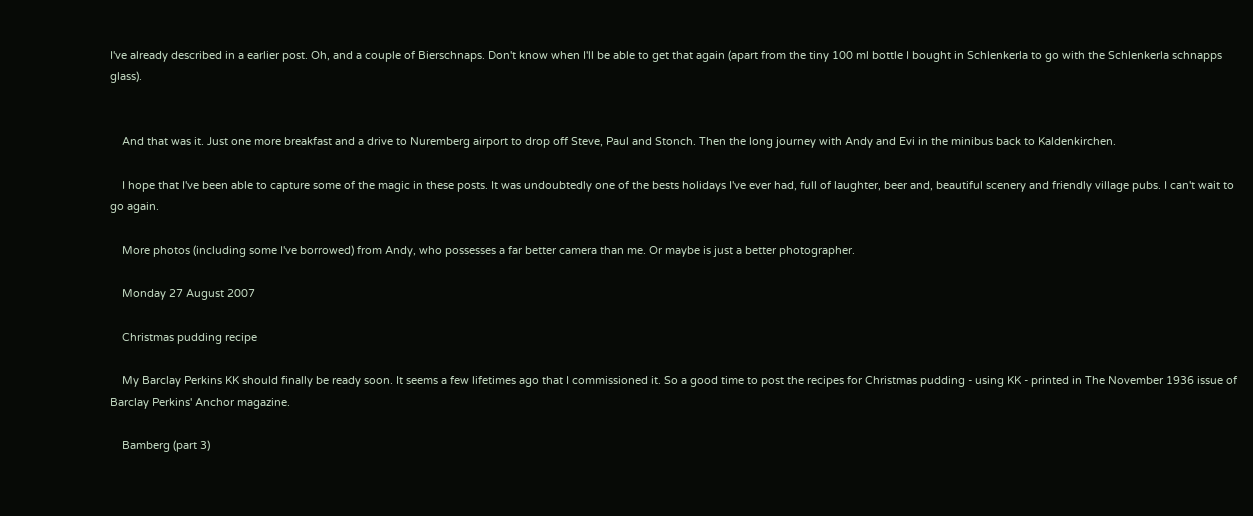I've already described in a earlier post. Oh, and a couple of Bierschnaps. Don't know when I'll be able to get that again (apart from the tiny 100 ml bottle I bought in Schlenkerla to go with the Schlenkerla schnapps glass).


    And that was it. Just one more breakfast and a drive to Nuremberg airport to drop off Steve, Paul and Stonch. Then the long journey with Andy and Evi in the minibus back to Kaldenkirchen.

    I hope that I've been able to capture some of the magic in these posts. It was undoubtedly one of the bests holidays I've ever had, full of laughter, beer and, beautiful scenery and friendly village pubs. I can't wait to go again.

    More photos (including some I've borrowed) from Andy, who possesses a far better camera than me. Or maybe is just a better photographer.

    Monday 27 August 2007

    Christmas pudding recipe

    My Barclay Perkins KK should finally be ready soon. It seems a few lifetimes ago that I commissioned it. So a good time to post the recipes for Christmas pudding - using KK - printed in The November 1936 issue of Barclay Perkins' Anchor magazine.

    Bamberg (part 3)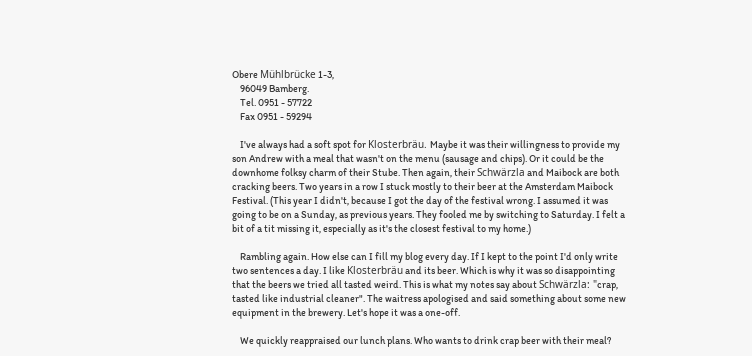Obere Mühlbrücke 1-3,
    96049 Bamberg.
    Tel. 0951 - 57722
    Fax 0951 - 59294

    I've always had a soft spot for Klosterbräu. Maybe it was their willingness to provide my son Andrew with a meal that wasn't on the menu (sausage and chips). Or it could be the downhome folksy charm of their Stube. Then again, their Schwärzla and Maibock are both cracking beers. Two years in a row I stuck mostly to their beer at the Amsterdam Maibock Festival. (This year I didn't, because I got the day of the festival wrong. I assumed it was going to be on a Sunday, as previous years. They fooled me by switching to Saturday. I felt a bit of a tit missing it, especially as it's the closest festival to my home.)

    Rambling again. How else can I fill my blog every day. If I kept to the point I'd only write two sentences a day. I like Klosterbräu and its beer. Which is why it was so disappointing that the beers we tried all tasted weird. This is what my notes say about Schwärzla: "crap, tasted like industrial cleaner". The waitress apologised and said something about some new equipment in the brewery. Let's hope it was a one-off.

    We quickly reappraised our lunch plans. Who wants to drink crap beer with their meal?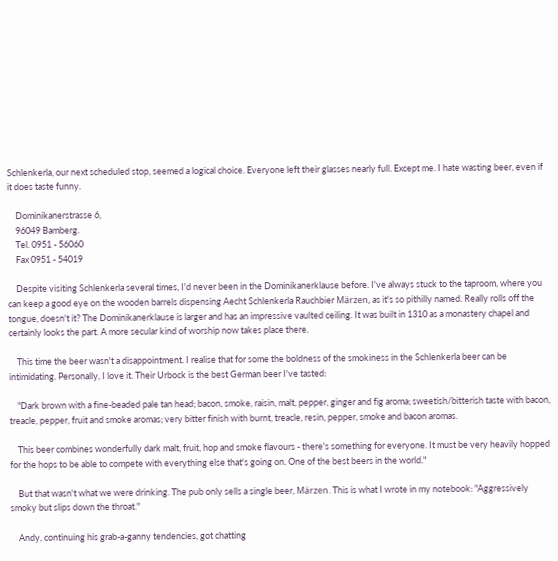Schlenkerla, our next scheduled stop, seemed a logical choice. Everyone left their glasses nearly full. Except me. I hate wasting beer, even if it does taste funny.

    Dominikanerstrasse 6,
    96049 Bamberg.
    Tel. 0951 - 56060
    Fax 0951 - 54019

    Despite visiting Schlenkerla several times, I'd never been in the Dominikanerklause before. I've always stuck to the taproom, where you can keep a good eye on the wooden barrels dispensing Aecht Schlenkerla Rauchbier Märzen, as it's so pithilly named. Really rolls off the tongue, doesn't it? The Dominikanerklause is larger and has an impressive vaulted ceiling. It was built in 1310 as a monastery chapel and certainly looks the part. A more secular kind of worship now takes place there.

    This time the beer wasn't a disappointment. I realise that for some the boldness of the smokiness in the Schlenkerla beer can be intimidating. Personally, I love it. Their Urbock is the best German beer I've tasted:

    "Dark brown with a fine-beaded pale tan head; bacon, smoke, raisin, malt, pepper, ginger and fig aroma; sweetish/bitterish taste with bacon, treacle, pepper, fruit and smoke aromas; very bitter finish with burnt, treacle, resin, pepper, smoke and bacon aromas.

    This beer combines wonderfully dark malt, fruit, hop and smoke flavours - there's something for everyone. It must be very heavily hopped for the hops to be able to compete with everything else that's going on. One of the best beers in the world."

    But that wasn't what we were drinking. The pub only sells a single beer, Märzen. This is what I wrote in my notebook: "Aggressively smoky but slips down the throat."

    Andy, continuing his grab-a-ganny tendencies, got chatting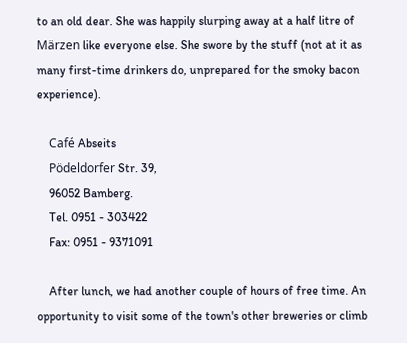to an old dear. She was happily slurping away at a half litre of Märzen like everyone else. She swore by the stuff (not at it as many first-time drinkers do, unprepared for the smoky bacon experience).

    Café Abseits
    Pödeldorfer Str. 39,
    96052 Bamberg.
    Tel. 0951 - 303422
    Fax: 0951 - 9371091

    After lunch, we had another couple of hours of free time. An opportunity to visit some of the town's other breweries or climb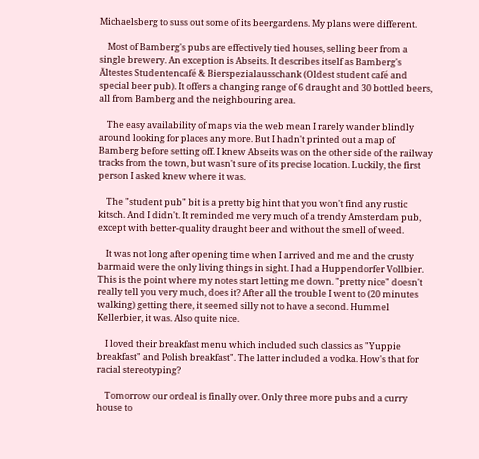Michaelsberg to suss out some of its beergardens. My plans were different.

    Most of Bamberg's pubs are effectively tied houses, selling beer from a single brewery. An exception is Abseits. It describes itself as Bamberg's Ältestes Studentencafé & Bierspezialausschank (Oldest student café and special beer pub). It offers a changing range of 6 draught and 30 bottled beers, all from Bamberg and the neighbouring area.

    The easy availability of maps via the web mean I rarely wander blindly around looking for places any more. But I hadn't printed out a map of Bamberg before setting off. I knew Abseits was on the other side of the railway tracks from the town, but wasn't sure of its precise location. Luckily, the first person I asked knew where it was.

    The "student pub" bit is a pretty big hint that you won't find any rustic kitsch. And I didn't. It reminded me very much of a trendy Amsterdam pub, except with better-quality draught beer and without the smell of weed.

    It was not long after opening time when I arrived and me and the crusty barmaid were the only living things in sight. I had a Huppendorfer Vollbier. This is the point where my notes start letting me down. "pretty nice" doesn't really tell you very much, does it? After all the trouble I went to (20 minutes walking) getting there, it seemed silly not to have a second. Hummel Kellerbier, it was. Also quite nice.

    I loved their breakfast menu which included such classics as "Yuppie breakfast" and Polish breakfast". The latter included a vodka. How's that for racial stereotyping?

    Tomorrow our ordeal is finally over. Only three more pubs and a curry house to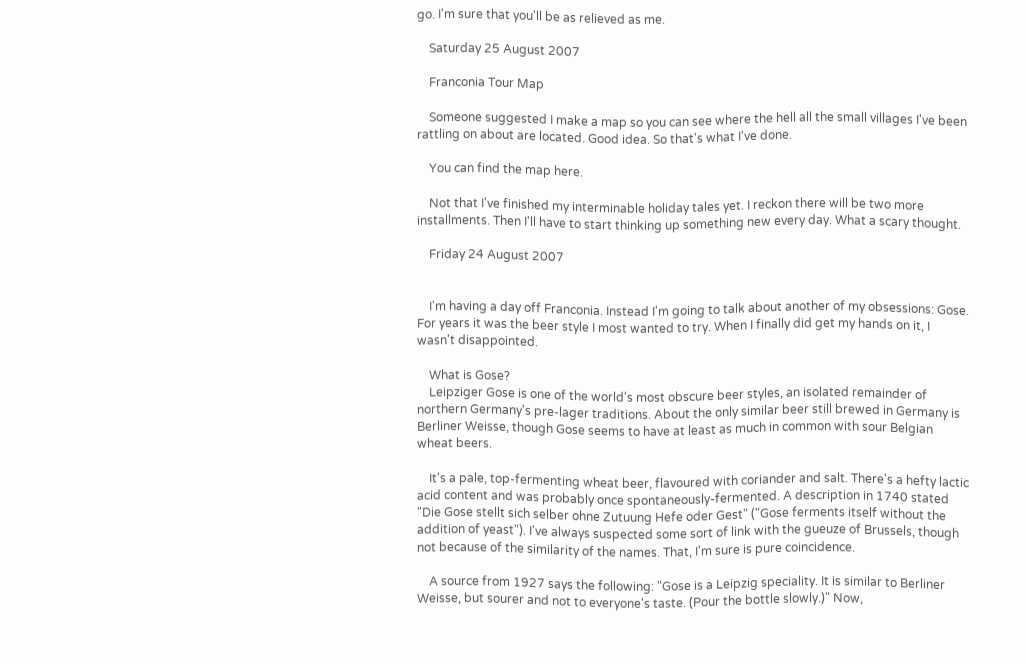go. I'm sure that you'll be as relieved as me.

    Saturday 25 August 2007

    Franconia Tour Map

    Someone suggested I make a map so you can see where the hell all the small villages I've been rattling on about are located. Good idea. So that's what I've done.

    You can find the map here.

    Not that I've finished my interminable holiday tales yet. I reckon there will be two more installments. Then I'll have to start thinking up something new every day. What a scary thought.

    Friday 24 August 2007


    I'm having a day off Franconia. Instead I'm going to talk about another of my obsessions: Gose. For years it was the beer style I most wanted to try. When I finally did get my hands on it, I wasn't disappointed.

    What is Gose?
    Leipziger Gose is one of the world's most obscure beer styles, an isolated remainder of northern Germany's pre-lager traditions. About the only similar beer still brewed in Germany is Berliner Weisse, though Gose seems to have at least as much in common with sour Belgian wheat beers.

    It's a pale, top-fermenting wheat beer, flavoured with coriander and salt. There's a hefty lactic acid content and was probably once spontaneously-fermented. A description in 1740 stated "Die Gose stellt sich selber ohne Zutuung Hefe oder Gest" ("Gose ferments itself without the addition of yeast"). I've always suspected some sort of link with the gueuze of Brussels, though not because of the similarity of the names. That, I'm sure is pure coincidence.

    A source from 1927 says the following: "Gose is a Leipzig speciality. It is similar to Berliner Weisse, but sourer and not to everyone's taste. (Pour the bottle slowly.)" Now,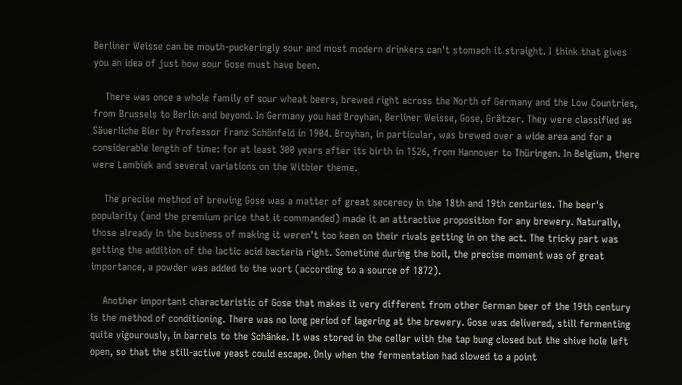Berliner Weisse can be mouth-puckeringly sour and most modern drinkers can't stomach it straight. I think that gives you an idea of just how sour Gose must have been.

    There was once a whole family of sour wheat beers, brewed right across the North of Germany and the Low Countries, from Brussels to Berlin and beyond. In Germany you had Broyhan, Berliner Weisse, Gose, Grätzer. They were classified as Säuerliche Bier by Professor Franz Schönfeld in 1904. Broyhan, in particular, was brewed over a wide area and for a considerable length of time: for at least 300 years after its birth in 1526, from Hannover to Thüringen. In Belgium, there were Lambiek and several variations on the Witbier theme.

    The precise method of brewing Gose was a matter of great secerecy in the 18th and 19th centuries. The beer's popularity (and the premium price that it commanded) made it an attractive proposition for any brewery. Naturally, those already in the business of making it weren't too keen on their rivals getting in on the act. The tricky part was getting the addition of the lactic acid bacteria right. Sometime during the boil, the precise moment was of great importance, a powder was added to the wort (according to a source of 1872).

    Another important characteristic of Gose that makes it very different from other German beer of the 19th century is the method of conditioning. There was no long period of lagering at the brewery. Gose was delivered, still fermenting quite vigourously, in barrels to the Schänke. It was stored in the cellar with the tap bung closed but the shive hole left open, so that the still-active yeast could escape. Only when the fermentation had slowed to a point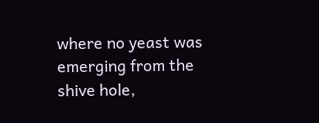where no yeast was emerging from the shive hole,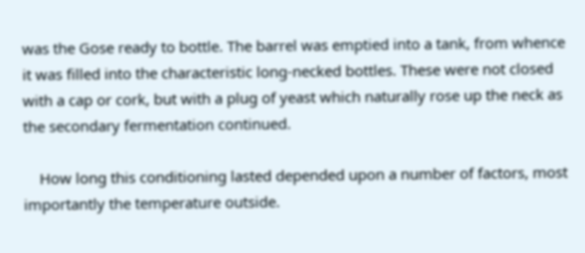was the Gose ready to bottle. The barrel was emptied into a tank, from whence it was filled into the characteristic long-necked bottles. These were not closed with a cap or cork, but with a plug of yeast which naturally rose up the neck as the secondary fermentation continued.

    How long this conditioning lasted depended upon a number of factors, most importantly the temperature outside.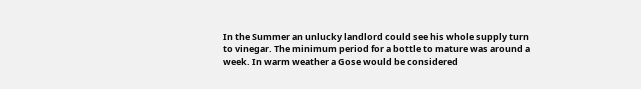In the Summer an unlucky landlord could see his whole supply turn to vinegar. The minimum period for a bottle to mature was around a week. In warm weather a Gose would be considered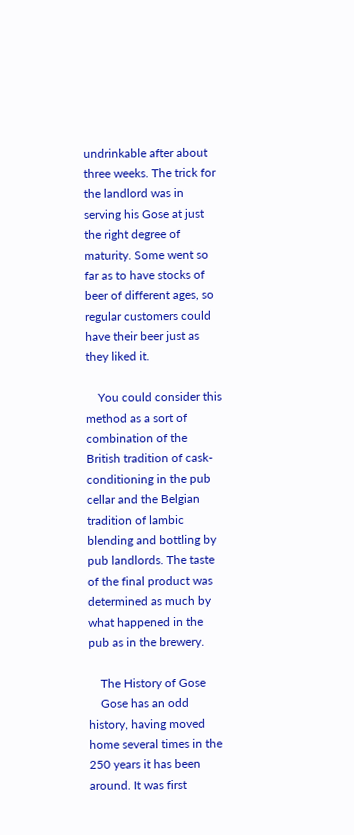undrinkable after about three weeks. The trick for the landlord was in serving his Gose at just the right degree of maturity. Some went so far as to have stocks of beer of different ages, so regular customers could have their beer just as they liked it.

    You could consider this method as a sort of combination of the British tradition of cask-conditioning in the pub cellar and the Belgian tradition of lambic blending and bottling by pub landlords. The taste of the final product was determined as much by what happened in the pub as in the brewery.

    The History of Gose
    Gose has an odd history, having moved home several times in the 250 years it has been around. It was first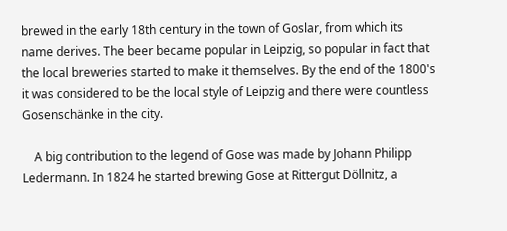brewed in the early 18th century in the town of Goslar, from which its name derives. The beer became popular in Leipzig, so popular in fact that the local breweries started to make it themselves. By the end of the 1800's it was considered to be the local style of Leipzig and there were countless Gosenschänke in the city.

    A big contribution to the legend of Gose was made by Johann Philipp Ledermann. In 1824 he started brewing Gose at Rittergut Döllnitz, a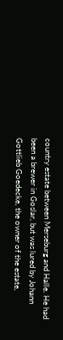country estate between Merseburg and Halle. He had been a brewer in Goslar, but was lured by Johann Gottlieb Goedecke, the owner of the estate,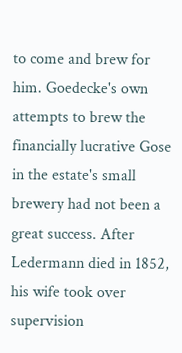to come and brew for him. Goedecke's own attempts to brew the financially lucrative Gose in the estate's small brewery had not been a great success. After Ledermann died in 1852, his wife took over supervision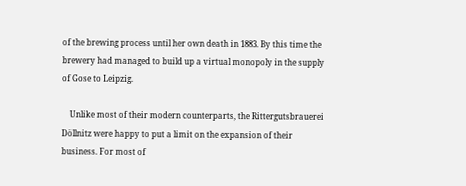of the brewing process until her own death in 1883. By this time the brewery had managed to build up a virtual monopoly in the supply of Gose to Leipzig.

    Unlike most of their modern counterparts, the Rittergutsbrauerei Döllnitz were happy to put a limit on the expansion of their business. For most of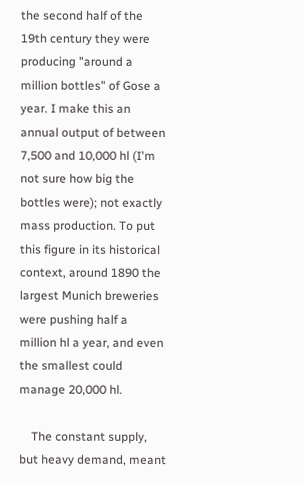the second half of the 19th century they were producing "around a million bottles" of Gose a year. I make this an annual output of between 7,500 and 10,000 hl (I'm not sure how big the bottles were); not exactly mass production. To put this figure in its historical context, around 1890 the largest Munich breweries were pushing half a million hl a year, and even the smallest could manage 20,000 hl.

    The constant supply, but heavy demand, meant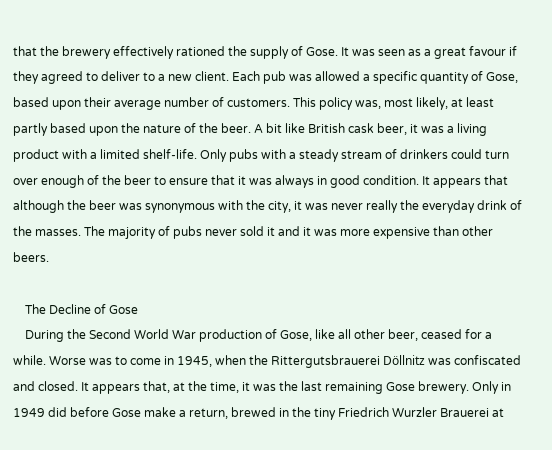that the brewery effectively rationed the supply of Gose. It was seen as a great favour if they agreed to deliver to a new client. Each pub was allowed a specific quantity of Gose, based upon their average number of customers. This policy was, most likely, at least partly based upon the nature of the beer. A bit like British cask beer, it was a living product with a limited shelf-life. Only pubs with a steady stream of drinkers could turn over enough of the beer to ensure that it was always in good condition. It appears that although the beer was synonymous with the city, it was never really the everyday drink of the masses. The majority of pubs never sold it and it was more expensive than other beers.

    The Decline of Gose
    During the Second World War production of Gose, like all other beer, ceased for a while. Worse was to come in 1945, when the Rittergutsbrauerei Döllnitz was confiscated and closed. It appears that, at the time, it was the last remaining Gose brewery. Only in 1949 did before Gose make a return, brewed in the tiny Friedrich Wurzler Brauerei at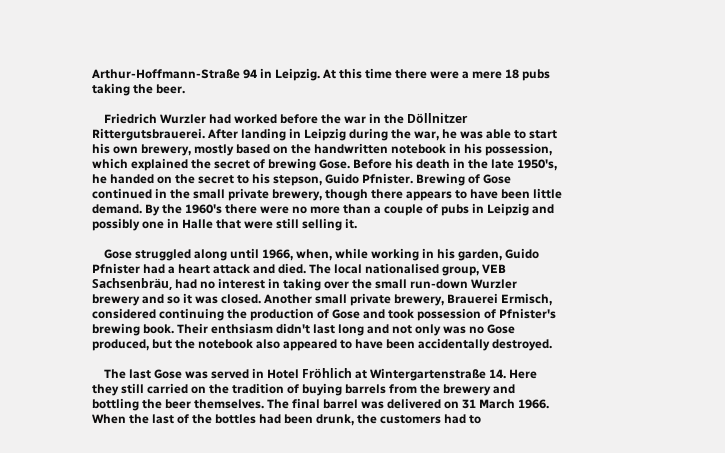Arthur-Hoffmann-Straße 94 in Leipzig. At this time there were a mere 18 pubs taking the beer.

    Friedrich Wurzler had worked before the war in the Döllnitzer Rittergutsbrauerei. After landing in Leipzig during the war, he was able to start his own brewery, mostly based on the handwritten notebook in his possession, which explained the secret of brewing Gose. Before his death in the late 1950's, he handed on the secret to his stepson, Guido Pfnister. Brewing of Gose continued in the small private brewery, though there appears to have been little demand. By the 1960's there were no more than a couple of pubs in Leipzig and possibly one in Halle that were still selling it.

    Gose struggled along until 1966, when, while working in his garden, Guido Pfnister had a heart attack and died. The local nationalised group, VEB Sachsenbräu, had no interest in taking over the small run-down Wurzler brewery and so it was closed. Another small private brewery, Brauerei Ermisch, considered continuing the production of Gose and took possession of Pfnister's brewing book. Their enthsiasm didn't last long and not only was no Gose produced, but the notebook also appeared to have been accidentally destroyed.

    The last Gose was served in Hotel Fröhlich at Wintergartenstraße 14. Here they still carried on the tradition of buying barrels from the brewery and bottling the beer themselves. The final barrel was delivered on 31 March 1966. When the last of the bottles had been drunk, the customers had to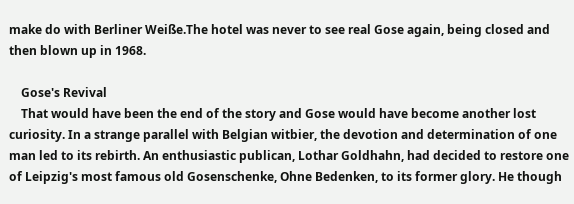make do with Berliner Weiße.The hotel was never to see real Gose again, being closed and then blown up in 1968.

    Gose's Revival
    That would have been the end of the story and Gose would have become another lost curiosity. In a strange parallel with Belgian witbier, the devotion and determination of one man led to its rebirth. An enthusiastic publican, Lothar Goldhahn, had decided to restore one of Leipzig's most famous old Gosenschenke, Ohne Bedenken, to its former glory. He though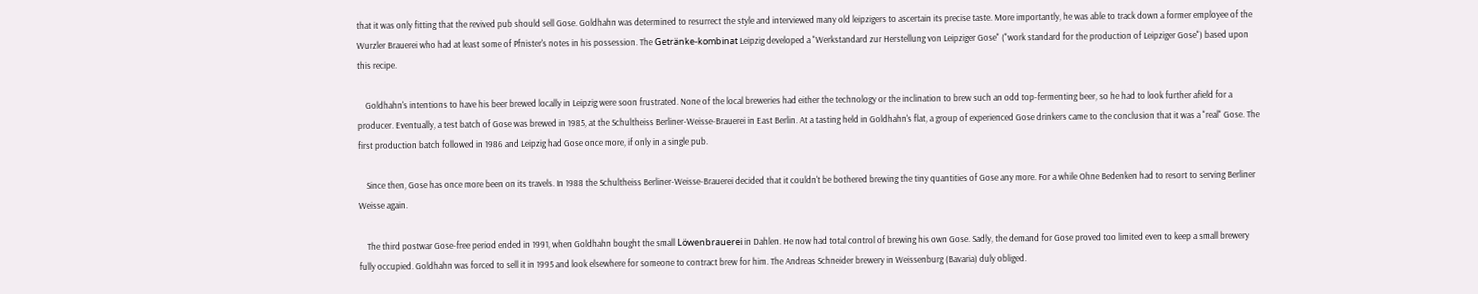that it was only fitting that the revived pub should sell Gose. Goldhahn was determined to resurrect the style and interviewed many old leipzigers to ascertain its precise taste. More importantly, he was able to track down a former employee of the Wurzler Brauerei who had at least some of Pfnister's notes in his possession. The Getränke-kombinat Leipzig developed a "Werkstandard zur Herstellung von Leipziger Gose" ("work standard for the production of Leipziger Gose") based upon this recipe.

    Goldhahn's intentions to have his beer brewed locally in Leipzig were soon frustrated. None of the local breweries had either the technology or the inclination to brew such an odd top-fermenting beer, so he had to look further afield for a producer. Eventually, a test batch of Gose was brewed in 1985, at the Schultheiss Berliner-Weisse-Brauerei in East Berlin. At a tasting held in Goldhahn's flat, a group of experienced Gose drinkers came to the conclusion that it was a "real" Gose. The first production batch followed in 1986 and Leipzig had Gose once more, if only in a single pub.

    Since then, Gose has once more been on its travels. In 1988 the Schultheiss Berliner-Weisse-Brauerei decided that it couldn't be bothered brewing the tiny quantities of Gose any more. For a while Ohne Bedenken had to resort to serving Berliner Weisse again.

    The third postwar Gose-free period ended in 1991, when Goldhahn bought the small Löwenbrauerei in Dahlen. He now had total control of brewing his own Gose. Sadly, the demand for Gose proved too limited even to keep a small brewery fully occupied. Goldhahn was forced to sell it in 1995 and look elsewhere for someone to contract brew for him. The Andreas Schneider brewery in Weissenburg (Bavaria) duly obliged.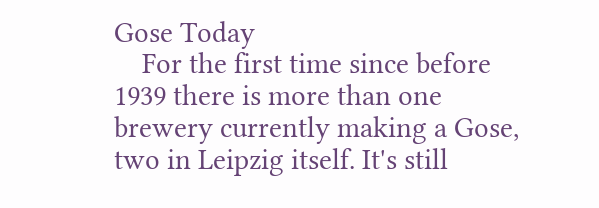Gose Today
    For the first time since before 1939 there is more than one brewery currently making a Gose, two in Leipzig itself. It's still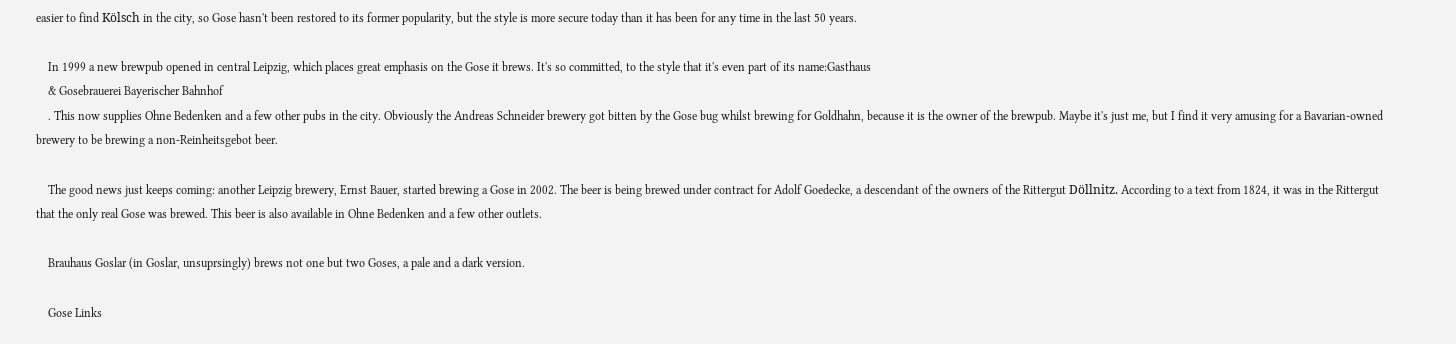easier to find Kölsch in the city, so Gose hasn't been restored to its former popularity, but the style is more secure today than it has been for any time in the last 50 years.

    In 1999 a new brewpub opened in central Leipzig, which places great emphasis on the Gose it brews. It's so committed, to the style that it's even part of its name:Gasthaus
    & Gosebrauerei Bayerischer Bahnhof
    . This now supplies Ohne Bedenken and a few other pubs in the city. Obviously the Andreas Schneider brewery got bitten by the Gose bug whilst brewing for Goldhahn, because it is the owner of the brewpub. Maybe it's just me, but I find it very amusing for a Bavarian-owned brewery to be brewing a non-Reinheitsgebot beer.

    The good news just keeps coming: another Leipzig brewery, Ernst Bauer, started brewing a Gose in 2002. The beer is being brewed under contract for Adolf Goedecke, a descendant of the owners of the Rittergut Döllnitz. According to a text from 1824, it was in the Rittergut that the only real Gose was brewed. This beer is also available in Ohne Bedenken and a few other outlets.

    Brauhaus Goslar (in Goslar, unsuprsingly) brews not one but two Goses, a pale and a dark version.

    Gose Links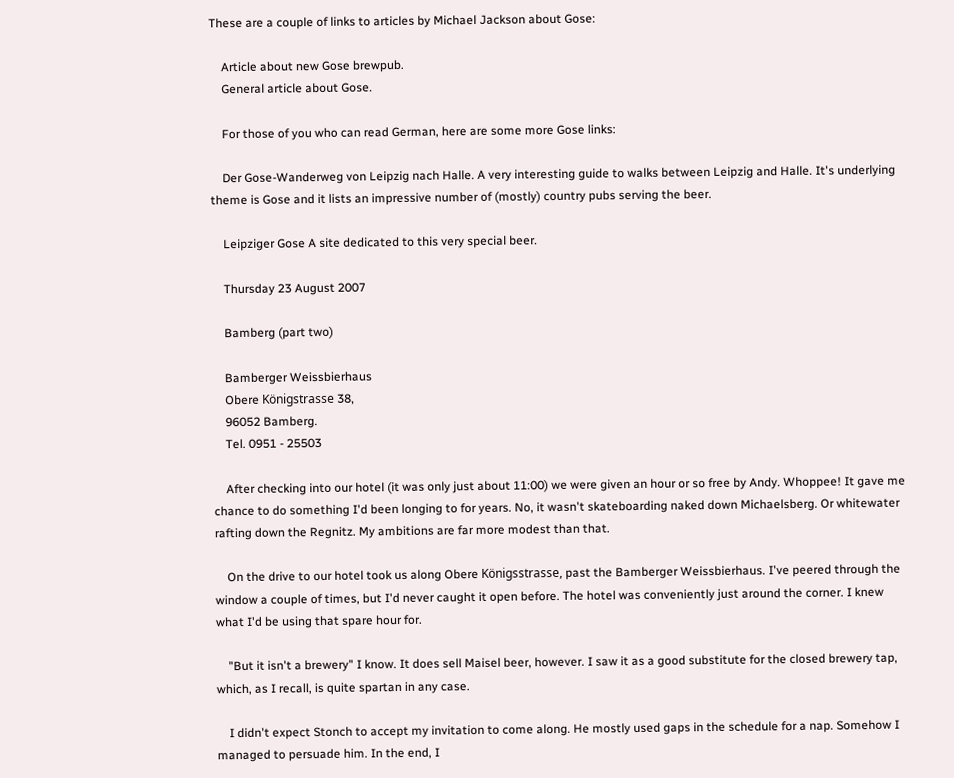These are a couple of links to articles by Michael Jackson about Gose:

    Article about new Gose brewpub.
    General article about Gose.

    For those of you who can read German, here are some more Gose links:

    Der Gose-Wanderweg von Leipzig nach Halle. A very interesting guide to walks between Leipzig and Halle. It's underlying theme is Gose and it lists an impressive number of (mostly) country pubs serving the beer.

    Leipziger Gose A site dedicated to this very special beer.

    Thursday 23 August 2007

    Bamberg (part two)

    Bamberger Weissbierhaus
    Obere Königstrasse 38,
    96052 Bamberg.
    Tel. 0951 - 25503

    After checking into our hotel (it was only just about 11:00) we were given an hour or so free by Andy. Whoppee! It gave me chance to do something I'd been longing to for years. No, it wasn't skateboarding naked down Michaelsberg. Or whitewater rafting down the Regnitz. My ambitions are far more modest than that.

    On the drive to our hotel took us along Obere Königsstrasse, past the Bamberger Weissbierhaus. I've peered through the window a couple of times, but I'd never caught it open before. The hotel was conveniently just around the corner. I knew what I'd be using that spare hour for.

    "But it isn't a brewery" I know. It does sell Maisel beer, however. I saw it as a good substitute for the closed brewery tap, which, as I recall, is quite spartan in any case.

    I didn't expect Stonch to accept my invitation to come along. He mostly used gaps in the schedule for a nap. Somehow I managed to persuade him. In the end, I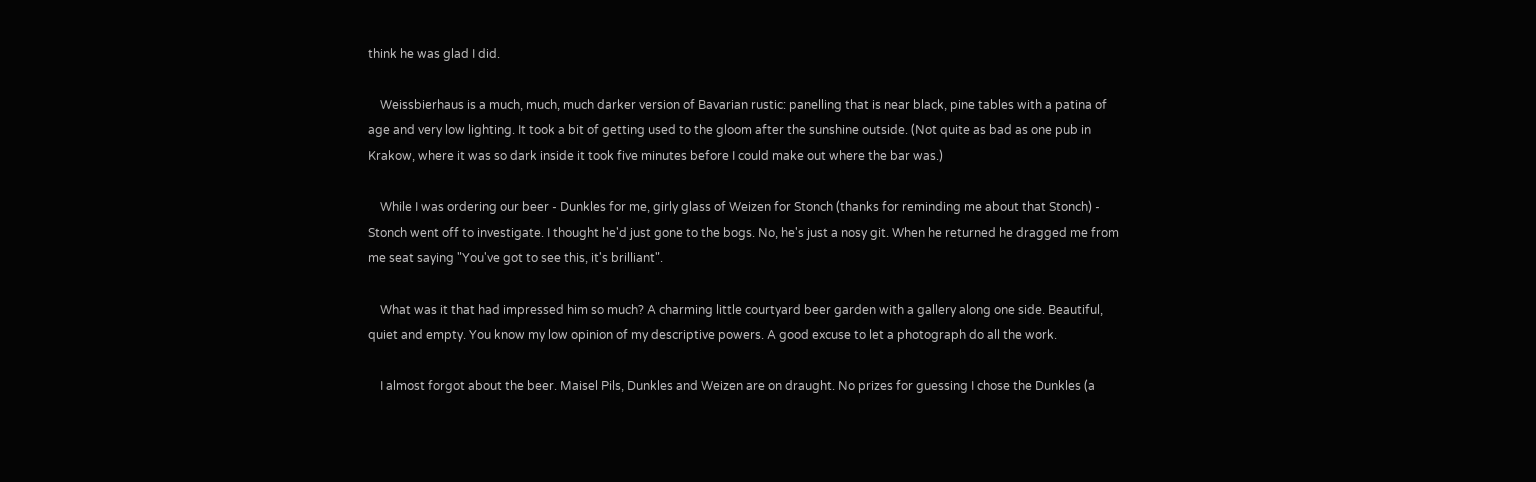think he was glad I did.

    Weissbierhaus is a much, much, much darker version of Bavarian rustic: panelling that is near black, pine tables with a patina of age and very low lighting. It took a bit of getting used to the gloom after the sunshine outside. (Not quite as bad as one pub in Krakow, where it was so dark inside it took five minutes before I could make out where the bar was.)

    While I was ordering our beer - Dunkles for me, girly glass of Weizen for Stonch (thanks for reminding me about that Stonch) - Stonch went off to investigate. I thought he'd just gone to the bogs. No, he's just a nosy git. When he returned he dragged me from me seat saying "You've got to see this, it's brilliant".

    What was it that had impressed him so much? A charming little courtyard beer garden with a gallery along one side. Beautiful, quiet and empty. You know my low opinion of my descriptive powers. A good excuse to let a photograph do all the work.

    I almost forgot about the beer. Maisel Pils, Dunkles and Weizen are on draught. No prizes for guessing I chose the Dunkles (a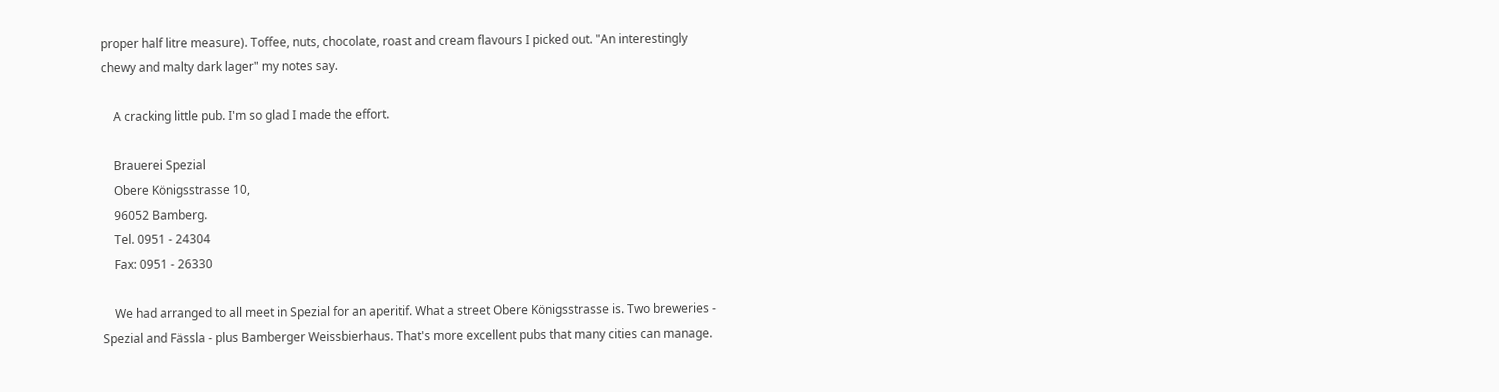proper half litre measure). Toffee, nuts, chocolate, roast and cream flavours I picked out. "An interestingly chewy and malty dark lager" my notes say.

    A cracking little pub. I'm so glad I made the effort.

    Brauerei Spezial
    Obere Königsstrasse 10,
    96052 Bamberg.
    Tel. 0951 - 24304
    Fax: 0951 - 26330

    We had arranged to all meet in Spezial for an aperitif. What a street Obere Königsstrasse is. Two breweries - Spezial and Fässla - plus Bamberger Weissbierhaus. That's more excellent pubs that many cities can manage.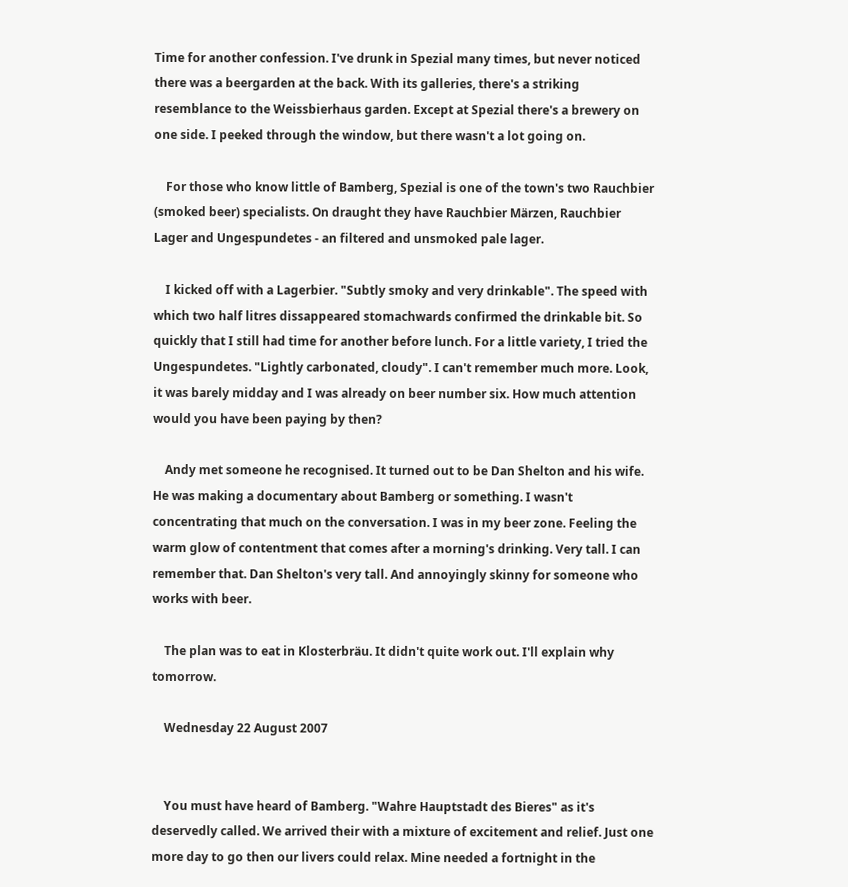Time for another confession. I've drunk in Spezial many times, but never noticed there was a beergarden at the back. With its galleries, there's a striking resemblance to the Weissbierhaus garden. Except at Spezial there's a brewery on one side. I peeked through the window, but there wasn't a lot going on.

    For those who know little of Bamberg, Spezial is one of the town's two Rauchbier (smoked beer) specialists. On draught they have Rauchbier Märzen, Rauchbier Lager and Ungespundetes - an filtered and unsmoked pale lager.

    I kicked off with a Lagerbier. "Subtly smoky and very drinkable". The speed with which two half litres dissappeared stomachwards confirmed the drinkable bit. So quickly that I still had time for another before lunch. For a little variety, I tried the Ungespundetes. "Lightly carbonated, cloudy". I can't remember much more. Look, it was barely midday and I was already on beer number six. How much attention would you have been paying by then?

    Andy met someone he recognised. It turned out to be Dan Shelton and his wife. He was making a documentary about Bamberg or something. I wasn't concentrating that much on the conversation. I was in my beer zone. Feeling the warm glow of contentment that comes after a morning's drinking. Very tall. I can remember that. Dan Shelton's very tall. And annoyingly skinny for someone who works with beer.

    The plan was to eat in Klosterbräu. It didn't quite work out. I'll explain why tomorrow.

    Wednesday 22 August 2007


    You must have heard of Bamberg. "Wahre Hauptstadt des Bieres" as it's deservedly called. We arrived their with a mixture of excitement and relief. Just one more day to go then our livers could relax. Mine needed a fortnight in the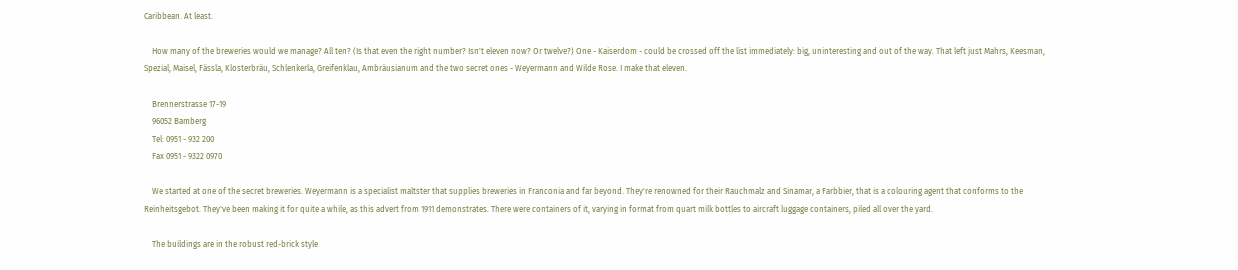Caribbean. At least.

    How many of the breweries would we manage? All ten? (Is that even the right number? Isn't eleven now? Or twelve?) One - Kaiserdom - could be crossed off the list immediately: big, uninteresting and out of the way. That left just Mahrs, Keesman, Spezial, Maisel, Fässla, Klosterbräu, Schlenkerla, Greifenklau, Ambräusianum and the two secret ones - Weyermann and Wilde Rose. I make that eleven.

    Brennerstrasse 17-19
    96052 Bamberg
    Tel: 0951 - 932 200
    Fax 0951 - 9322 0970

    We started at one of the secret breweries. Weyermann is a specialist maltster that supplies breweries in Franconia and far beyond. They're renowned for their Rauchmalz and Sinamar, a Farbbier, that is a colouring agent that conforms to the Reinheitsgebot. They've been making it for quite a while, as this advert from 1911 demonstrates. There were containers of it, varying in format from quart milk bottles to aircraft luggage containers, piled all over the yard.

    The buildings are in the robust red-brick style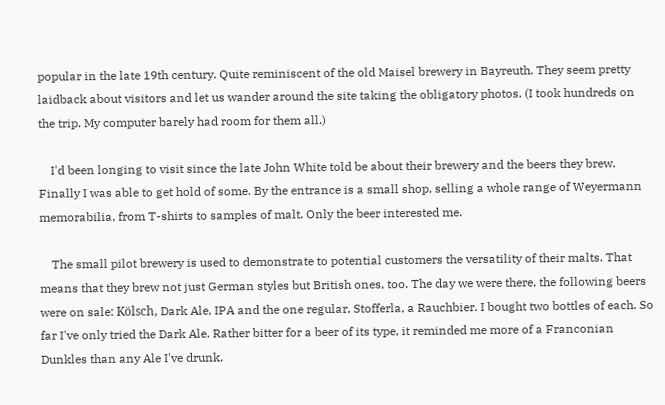popular in the late 19th century. Quite reminiscent of the old Maisel brewery in Bayreuth. They seem pretty laidback about visitors and let us wander around the site taking the obligatory photos. (I took hundreds on the trip. My computer barely had room for them all.)

    I'd been longing to visit since the late John White told be about their brewery and the beers they brew. Finally I was able to get hold of some. By the entrance is a small shop, selling a whole range of Weyermann memorabilia, from T-shirts to samples of malt. Only the beer interested me.

    The small pilot brewery is used to demonstrate to potential customers the versatility of their malts. That means that they brew not just German styles but British ones, too. The day we were there, the following beers were on sale: Kölsch, Dark Ale, IPA and the one regular, Stofferla, a Rauchbier. I bought two bottles of each. So far I've only tried the Dark Ale. Rather bitter for a beer of its type, it reminded me more of a Franconian Dunkles than any Ale I've drunk.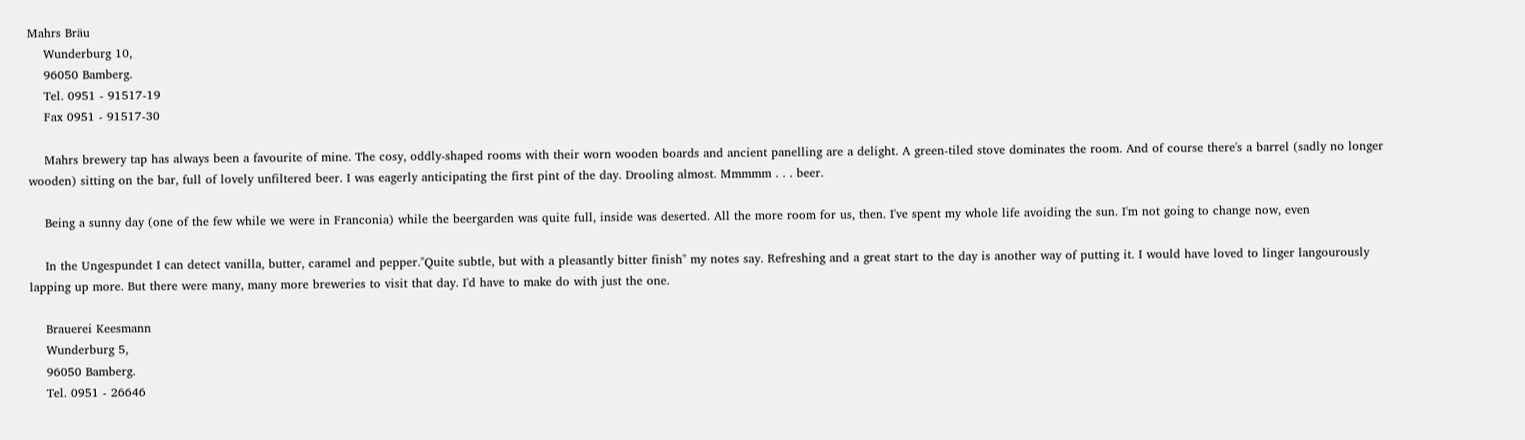Mahrs Bräu
    Wunderburg 10,
    96050 Bamberg.
    Tel. 0951 - 91517-19
    Fax 0951 - 91517-30

    Mahrs brewery tap has always been a favourite of mine. The cosy, oddly-shaped rooms with their worn wooden boards and ancient panelling are a delight. A green-tiled stove dominates the room. And of course there's a barrel (sadly no longer wooden) sitting on the bar, full of lovely unfiltered beer. I was eagerly anticipating the first pint of the day. Drooling almost. Mmmmm . . . beer.

    Being a sunny day (one of the few while we were in Franconia) while the beergarden was quite full, inside was deserted. All the more room for us, then. I've spent my whole life avoiding the sun. I'm not going to change now, even

    In the Ungespundet I can detect vanilla, butter, caramel and pepper."Quite subtle, but with a pleasantly bitter finish" my notes say. Refreshing and a great start to the day is another way of putting it. I would have loved to linger langourously lapping up more. But there were many, many more breweries to visit that day. I'd have to make do with just the one.

    Brauerei Keesmann
    Wunderburg 5,
    96050 Bamberg.
    Tel. 0951 - 26646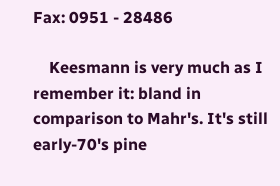Fax: 0951 - 28486

    Keesmann is very much as I remember it: bland in comparison to Mahr's. It's still early-70's pine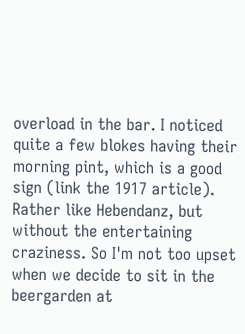overload in the bar. I noticed quite a few blokes having their morning pint, which is a good sign (link the 1917 article). Rather like Hebendanz, but without the entertaining craziness. So I'm not too upset when we decide to sit in the beergarden at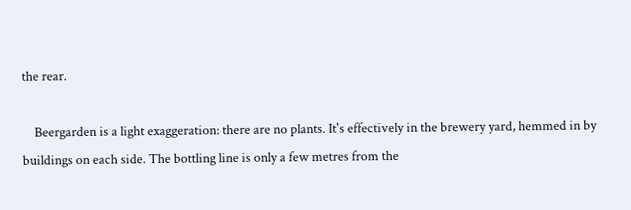the rear.

    Beergarden is a light exaggeration: there are no plants. It's effectively in the brewery yard, hemmed in by buildings on each side. The bottling line is only a few metres from the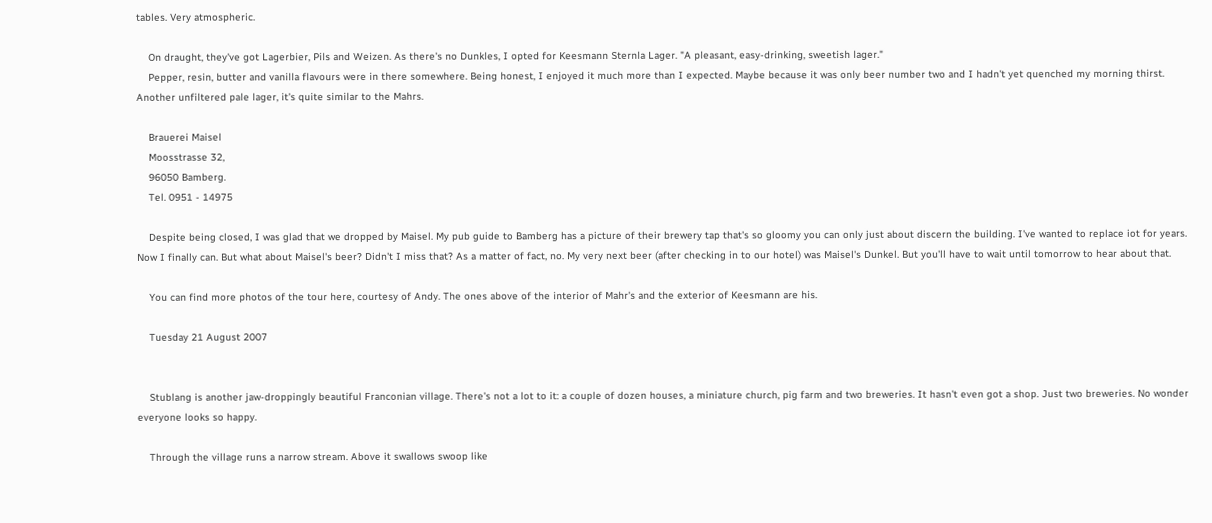tables. Very atmospheric.

    On draught, they've got Lagerbier, Pils and Weizen. As there's no Dunkles, I opted for Keesmann Sternla Lager. "A pleasant, easy-drinking, sweetish lager."
    Pepper, resin, butter and vanilla flavours were in there somewhere. Being honest, I enjoyed it much more than I expected. Maybe because it was only beer number two and I hadn't yet quenched my morning thirst. Another unfiltered pale lager, it's quite similar to the Mahrs.

    Brauerei Maisel
    Moosstrasse 32,
    96050 Bamberg.
    Tel. 0951 - 14975

    Despite being closed, I was glad that we dropped by Maisel. My pub guide to Bamberg has a picture of their brewery tap that's so gloomy you can only just about discern the building. I've wanted to replace iot for years. Now I finally can. But what about Maisel's beer? Didn't I miss that? As a matter of fact, no. My very next beer (after checking in to our hotel) was Maisel's Dunkel. But you'll have to wait until tomorrow to hear about that.

    You can find more photos of the tour here, courtesy of Andy. The ones above of the interior of Mahr's and the exterior of Keesmann are his.

    Tuesday 21 August 2007


    Stublang is another jaw-droppingly beautiful Franconian village. There's not a lot to it: a couple of dozen houses, a miniature church, pig farm and two breweries. It hasn't even got a shop. Just two breweries. No wonder everyone looks so happy.

    Through the village runs a narrow stream. Above it swallows swoop like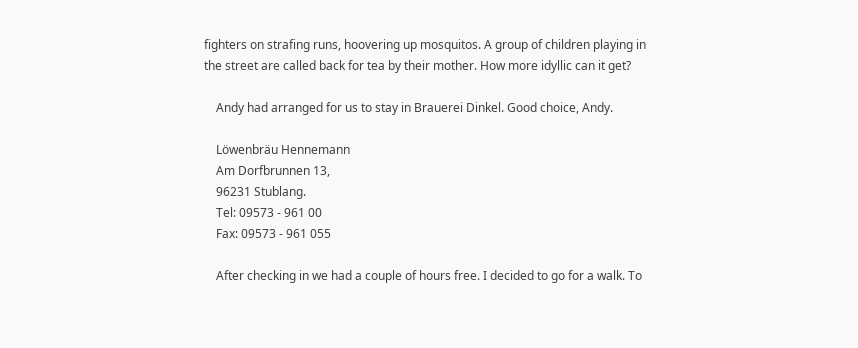fighters on strafing runs, hoovering up mosquitos. A group of children playing in the street are called back for tea by their mother. How more idyllic can it get?

    Andy had arranged for us to stay in Brauerei Dinkel. Good choice, Andy.

    Löwenbräu Hennemann
    Am Dorfbrunnen 13,
    96231 Stublang.
    Tel: 09573 - 961 00
    Fax: 09573 - 961 055

    After checking in we had a couple of hours free. I decided to go for a walk. To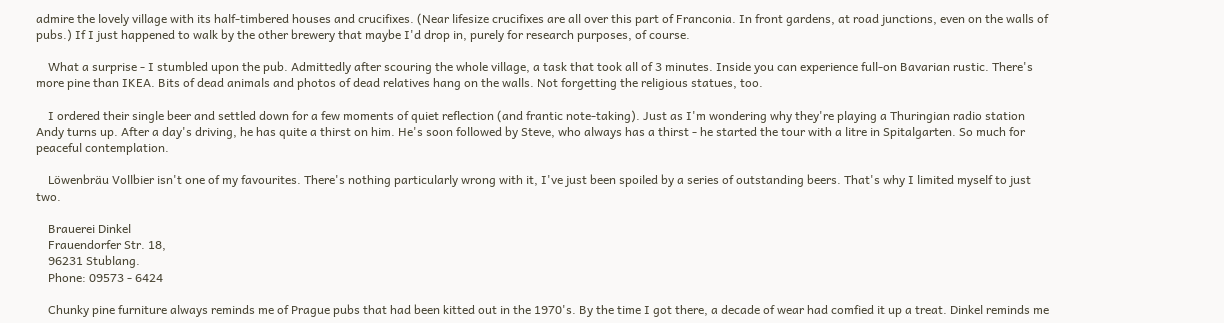admire the lovely village with its half-timbered houses and crucifixes. (Near lifesize crucifixes are all over this part of Franconia. In front gardens, at road junctions, even on the walls of pubs.) If I just happened to walk by the other brewery that maybe I'd drop in, purely for research purposes, of course.

    What a surprise - I stumbled upon the pub. Admittedly after scouring the whole village, a task that took all of 3 minutes. Inside you can experience full-on Bavarian rustic. There's more pine than IKEA. Bits of dead animals and photos of dead relatives hang on the walls. Not forgetting the religious statues, too.

    I ordered their single beer and settled down for a few moments of quiet reflection (and frantic note-taking). Just as I'm wondering why they're playing a Thuringian radio station Andy turns up. After a day's driving, he has quite a thirst on him. He's soon followed by Steve, who always has a thirst - he started the tour with a litre in Spitalgarten. So much for peaceful contemplation.

    Löwenbräu Vollbier isn't one of my favourites. There's nothing particularly wrong with it, I've just been spoiled by a series of outstanding beers. That's why I limited myself to just two.

    Brauerei Dinkel
    Frauendorfer Str. 18,
    96231 Stublang.
    Phone: 09573 - 6424

    Chunky pine furniture always reminds me of Prague pubs that had been kitted out in the 1970's. By the time I got there, a decade of wear had comfied it up a treat. Dinkel reminds me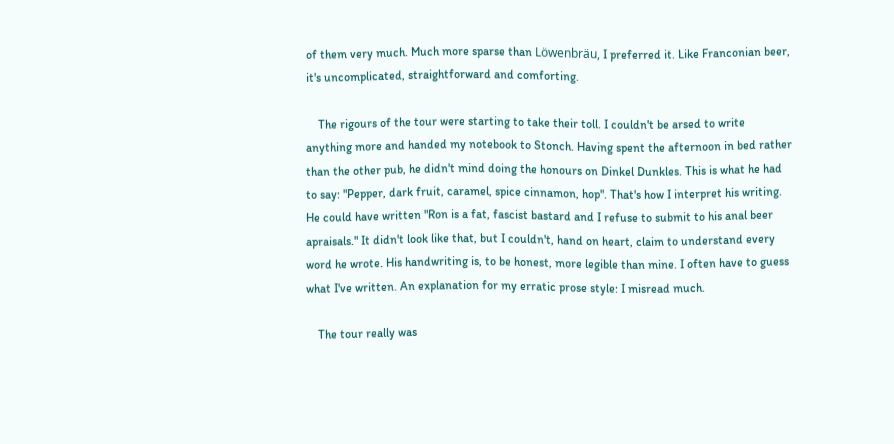of them very much. Much more sparse than Löwenbräu, I preferred it. Like Franconian beer, it's uncomplicated, straightforward and comforting.

    The rigours of the tour were starting to take their toll. I couldn't be arsed to write anything more and handed my notebook to Stonch. Having spent the afternoon in bed rather than the other pub, he didn't mind doing the honours on Dinkel Dunkles. This is what he had to say: "Pepper, dark fruit, caramel, spice cinnamon, hop". That's how I interpret his writing. He could have written "Ron is a fat, fascist bastard and I refuse to submit to his anal beer apraisals." It didn't look like that, but I couldn't, hand on heart, claim to understand every word he wrote. His handwriting is, to be honest, more legible than mine. I often have to guess what I've written. An explanation for my erratic prose style: I misread much.

    The tour really was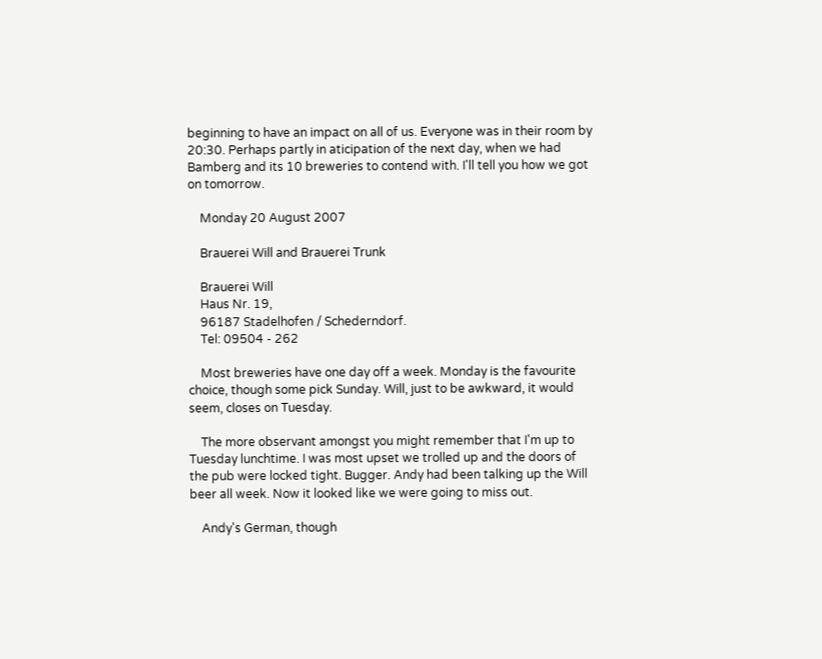beginning to have an impact on all of us. Everyone was in their room by 20:30. Perhaps partly in aticipation of the next day, when we had Bamberg and its 10 breweries to contend with. I'll tell you how we got on tomorrow.

    Monday 20 August 2007

    Brauerei Will and Brauerei Trunk

    Brauerei Will
    Haus Nr. 19,
    96187 Stadelhofen / Schederndorf.
    Tel: 09504 - 262

    Most breweries have one day off a week. Monday is the favourite choice, though some pick Sunday. Will, just to be awkward, it would seem, closes on Tuesday.

    The more observant amongst you might remember that I'm up to Tuesday lunchtime. I was most upset we trolled up and the doors of the pub were locked tight. Bugger. Andy had been talking up the Will beer all week. Now it looked like we were going to miss out.

    Andy's German, though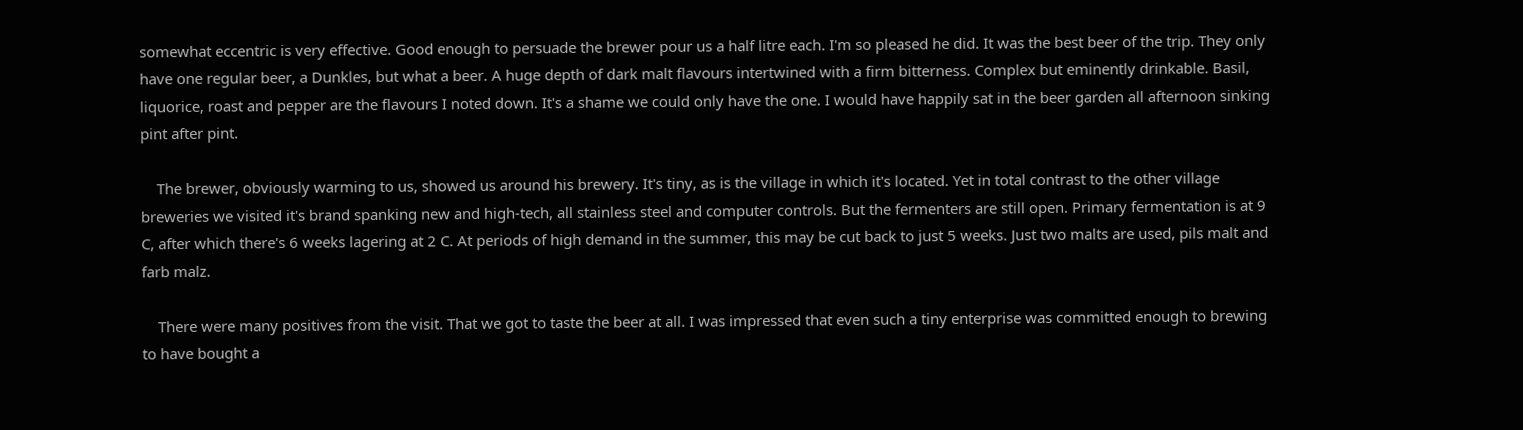somewhat eccentric is very effective. Good enough to persuade the brewer pour us a half litre each. I'm so pleased he did. It was the best beer of the trip. They only have one regular beer, a Dunkles, but what a beer. A huge depth of dark malt flavours intertwined with a firm bitterness. Complex but eminently drinkable. Basil, liquorice, roast and pepper are the flavours I noted down. It's a shame we could only have the one. I would have happily sat in the beer garden all afternoon sinking pint after pint.

    The brewer, obviously warming to us, showed us around his brewery. It's tiny, as is the village in which it's located. Yet in total contrast to the other village breweries we visited it's brand spanking new and high-tech, all stainless steel and computer controls. But the fermenters are still open. Primary fermentation is at 9 C, after which there's 6 weeks lagering at 2 C. At periods of high demand in the summer, this may be cut back to just 5 weeks. Just two malts are used, pils malt and farb malz.

    There were many positives from the visit. That we got to taste the beer at all. I was impressed that even such a tiny enterprise was committed enough to brewing to have bought a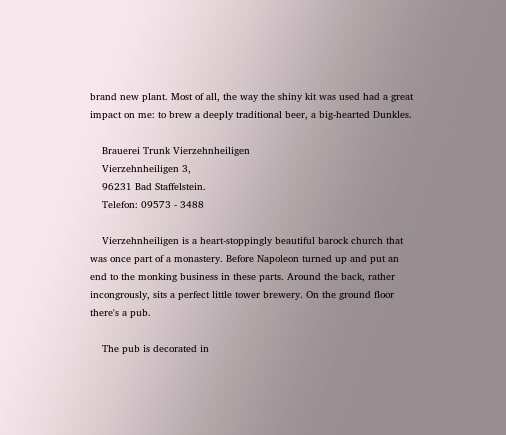brand new plant. Most of all, the way the shiny kit was used had a great impact on me: to brew a deeply traditional beer, a big-hearted Dunkles.

    Brauerei Trunk Vierzehnheiligen
    Vierzehnheiligen 3,
    96231 Bad Staffelstein.
    Telefon: 09573 - 3488

    Vierzehnheiligen is a heart-stoppingly beautiful barock church that was once part of a monastery. Before Napoleon turned up and put an end to the monking business in these parts. Around the back, rather incongrously, sits a perfect little tower brewery. On the ground floor there's a pub.

    The pub is decorated in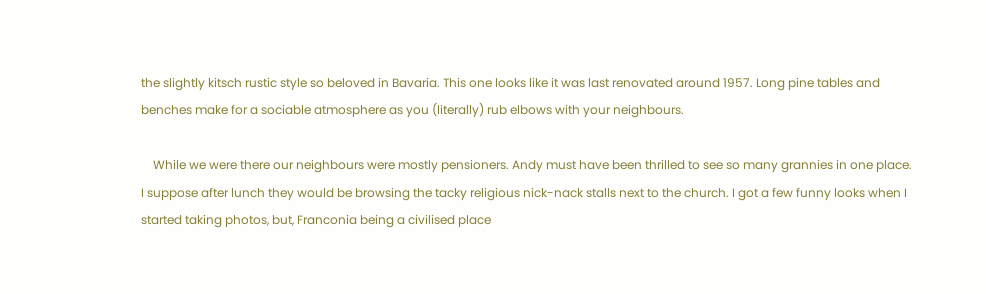the slightly kitsch rustic style so beloved in Bavaria. This one looks like it was last renovated around 1957. Long pine tables and benches make for a sociable atmosphere as you (literally) rub elbows with your neighbours.

    While we were there our neighbours were mostly pensioners. Andy must have been thrilled to see so many grannies in one place. I suppose after lunch they would be browsing the tacky religious nick-nack stalls next to the church. I got a few funny looks when I started taking photos, but, Franconia being a civilised place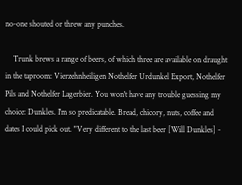no-one shouted or threw any punches.

    Trunk brews a range of beers, of which three are available on draught in the taproom: Vierzehnheiligen Nothelfer Urdunkel Export, Nothelfer Pils and Nothelfer Lagerbier. You won't have any trouble guessing my choice: Dunkles. I'm so predicatable. Bread, chicory, nuts, coffee and dates I could pick out. "Very different to the last beer [Will Dunkles] -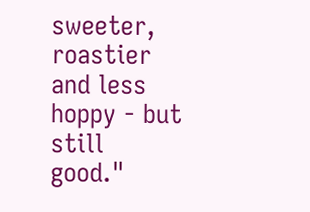sweeter, roastier and less hoppy - but still good."